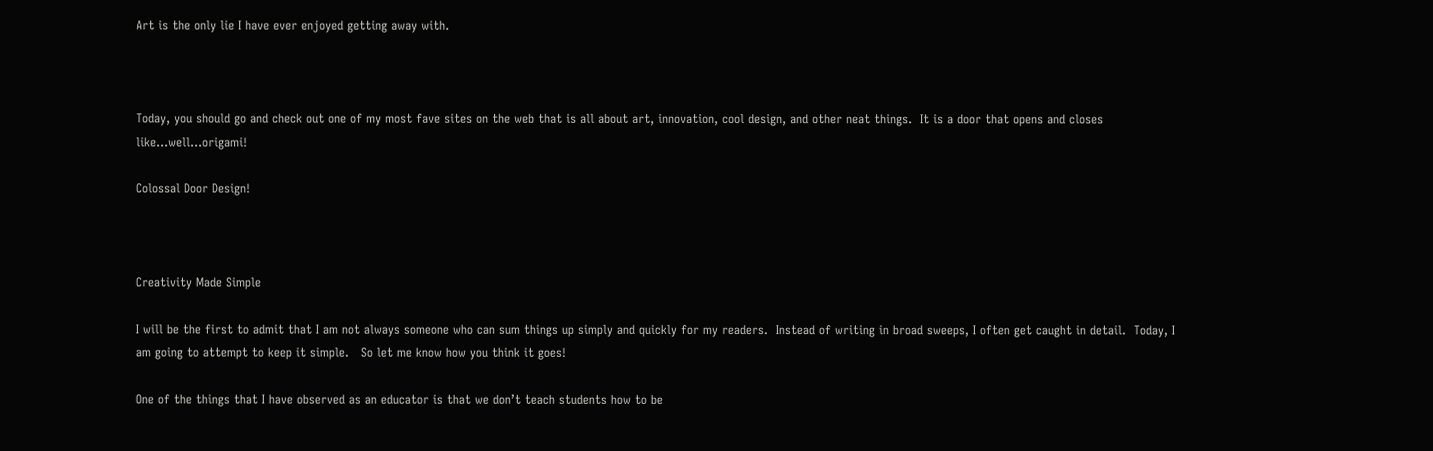Art is the only lie I have ever enjoyed getting away with.



Today, you should go and check out one of my most fave sites on the web that is all about art, innovation, cool design, and other neat things.  It is a door that opens and closes like…well…origami!

Colossal Door Design!



Creativity Made Simple

I will be the first to admit that I am not always someone who can sum things up simply and quickly for my readers.  Instead of writing in broad sweeps, I often get caught in detail.  Today, I am going to attempt to keep it simple.   So let me know how you think it goes!

One of the things that I have observed as an educator is that we don’t teach students how to be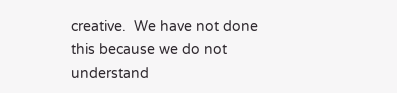creative.  We have not done this because we do not understand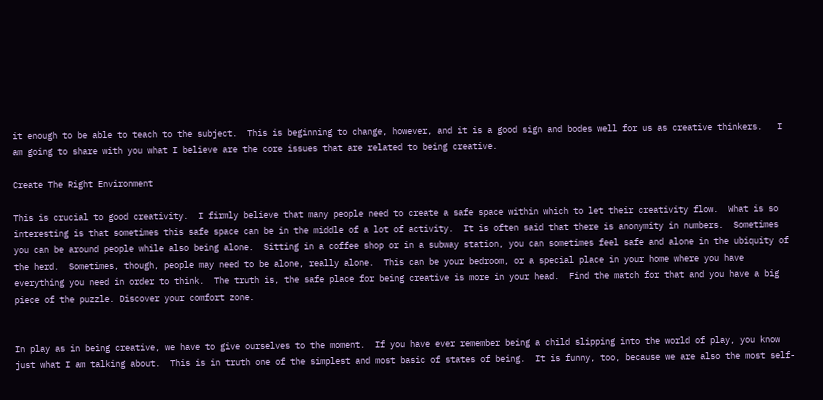it enough to be able to teach to the subject.  This is beginning to change, however, and it is a good sign and bodes well for us as creative thinkers.   I am going to share with you what I believe are the core issues that are related to being creative.

Create The Right Environment

This is crucial to good creativity.  I firmly believe that many people need to create a safe space within which to let their creativity flow.  What is so interesting is that sometimes this safe space can be in the middle of a lot of activity.  It is often said that there is anonymity in numbers.  Sometimes you can be around people while also being alone.  Sitting in a coffee shop or in a subway station, you can sometimes feel safe and alone in the ubiquity of the herd.  Sometimes, though, people may need to be alone, really alone.  This can be your bedroom, or a special place in your home where you have everything you need in order to think.  The truth is, the safe place for being creative is more in your head.  Find the match for that and you have a big piece of the puzzle. Discover your comfort zone.


In play as in being creative, we have to give ourselves to the moment.  If you have ever remember being a child slipping into the world of play, you know just what I am talking about.  This is in truth one of the simplest and most basic of states of being.  It is funny, too, because we are also the most self-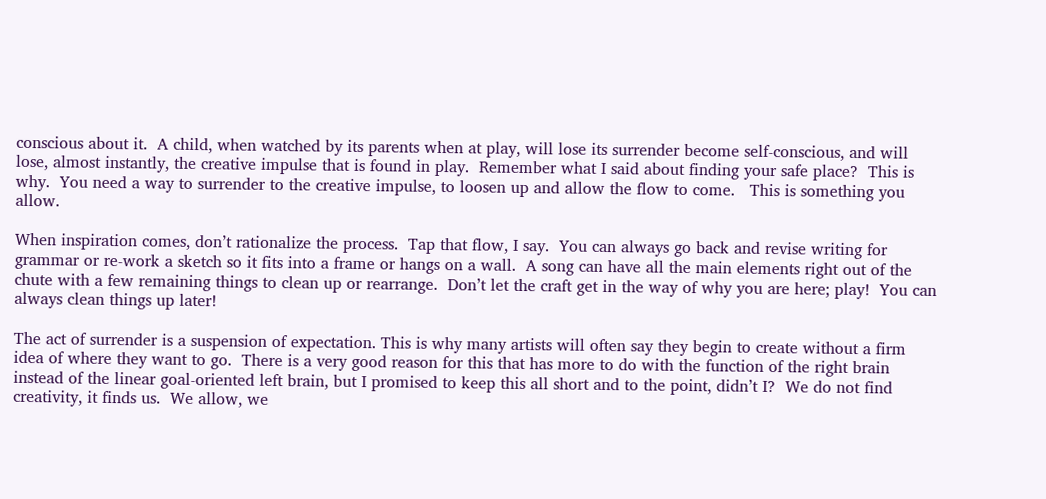conscious about it.  A child, when watched by its parents when at play, will lose its surrender become self-conscious, and will lose, almost instantly, the creative impulse that is found in play.  Remember what I said about finding your safe place?  This is why.  You need a way to surrender to the creative impulse, to loosen up and allow the flow to come.   This is something you allow.

When inspiration comes, don’t rationalize the process.  Tap that flow, I say.  You can always go back and revise writing for grammar or re-work a sketch so it fits into a frame or hangs on a wall.  A song can have all the main elements right out of the chute with a few remaining things to clean up or rearrange.  Don’t let the craft get in the way of why you are here; play!  You can always clean things up later!

The act of surrender is a suspension of expectation. This is why many artists will often say they begin to create without a firm idea of where they want to go.  There is a very good reason for this that has more to do with the function of the right brain instead of the linear goal-oriented left brain, but I promised to keep this all short and to the point, didn’t I?  We do not find creativity, it finds us.  We allow, we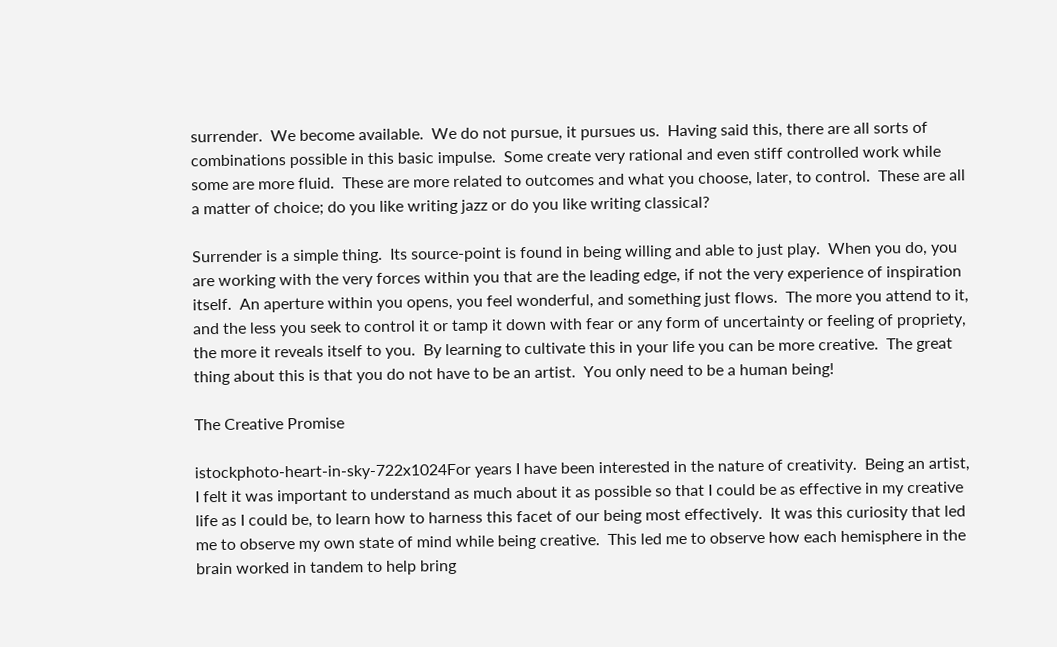surrender.  We become available.  We do not pursue, it pursues us.  Having said this, there are all sorts of combinations possible in this basic impulse.  Some create very rational and even stiff controlled work while some are more fluid.  These are more related to outcomes and what you choose, later, to control.  These are all a matter of choice; do you like writing jazz or do you like writing classical?

Surrender is a simple thing.  Its source-point is found in being willing and able to just play.  When you do, you are working with the very forces within you that are the leading edge, if not the very experience of inspiration itself.  An aperture within you opens, you feel wonderful, and something just flows.  The more you attend to it, and the less you seek to control it or tamp it down with fear or any form of uncertainty or feeling of propriety, the more it reveals itself to you.  By learning to cultivate this in your life you can be more creative.  The great thing about this is that you do not have to be an artist.  You only need to be a human being!

The Creative Promise

istockphoto-heart-in-sky-722x1024For years I have been interested in the nature of creativity.  Being an artist, I felt it was important to understand as much about it as possible so that I could be as effective in my creative life as I could be, to learn how to harness this facet of our being most effectively.  It was this curiosity that led me to observe my own state of mind while being creative.  This led me to observe how each hemisphere in the brain worked in tandem to help bring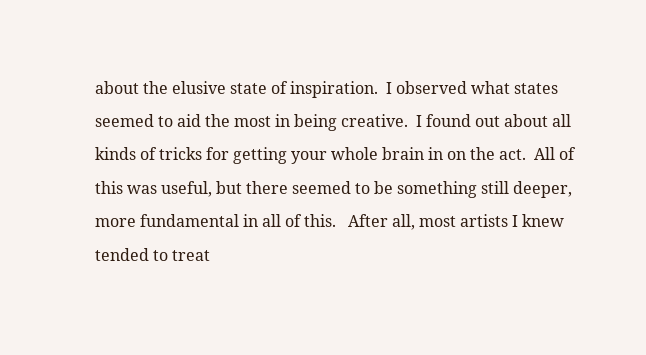about the elusive state of inspiration.  I observed what states seemed to aid the most in being creative.  I found out about all kinds of tricks for getting your whole brain in on the act.  All of this was useful, but there seemed to be something still deeper, more fundamental in all of this.   After all, most artists I knew tended to treat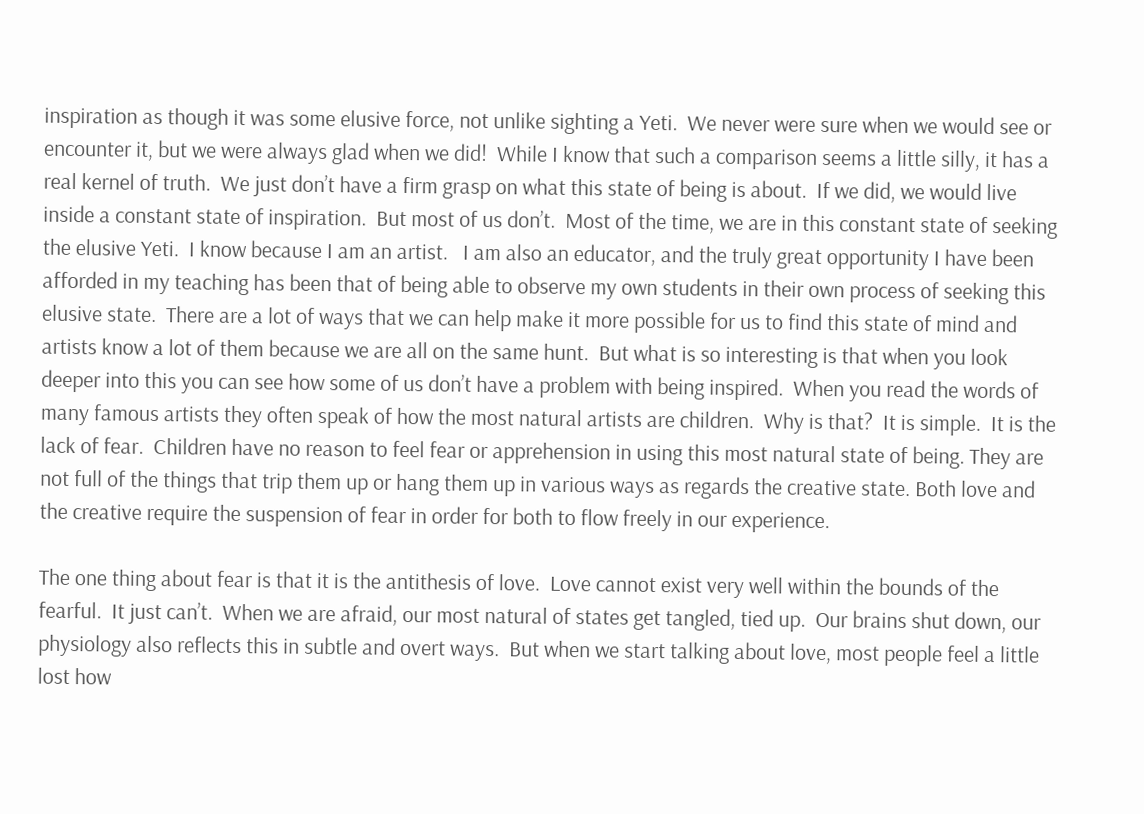inspiration as though it was some elusive force, not unlike sighting a Yeti.  We never were sure when we would see or encounter it, but we were always glad when we did!  While I know that such a comparison seems a little silly, it has a real kernel of truth.  We just don’t have a firm grasp on what this state of being is about.  If we did, we would live inside a constant state of inspiration.  But most of us don’t.  Most of the time, we are in this constant state of seeking the elusive Yeti.  I know because I am an artist.   I am also an educator, and the truly great opportunity I have been afforded in my teaching has been that of being able to observe my own students in their own process of seeking this elusive state.  There are a lot of ways that we can help make it more possible for us to find this state of mind and artists know a lot of them because we are all on the same hunt.  But what is so interesting is that when you look deeper into this you can see how some of us don’t have a problem with being inspired.  When you read the words of many famous artists they often speak of how the most natural artists are children.  Why is that?  It is simple.  It is the lack of fear.  Children have no reason to feel fear or apprehension in using this most natural state of being. They are not full of the things that trip them up or hang them up in various ways as regards the creative state. Both love and the creative require the suspension of fear in order for both to flow freely in our experience.

The one thing about fear is that it is the antithesis of love.  Love cannot exist very well within the bounds of the fearful.  It just can’t.  When we are afraid, our most natural of states get tangled, tied up.  Our brains shut down, our physiology also reflects this in subtle and overt ways.  But when we start talking about love, most people feel a little lost how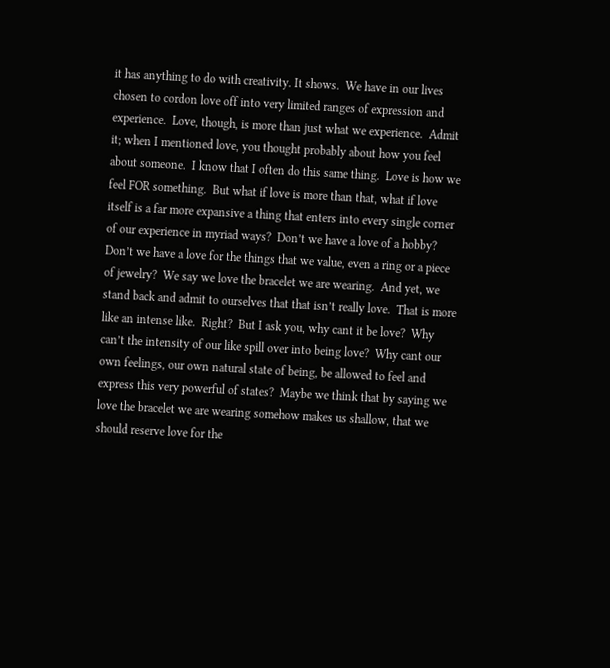it has anything to do with creativity. It shows.  We have in our lives chosen to cordon love off into very limited ranges of expression and experience.  Love, though, is more than just what we experience.  Admit it; when I mentioned love, you thought probably about how you feel about someone.  I know that I often do this same thing.  Love is how we feel FOR something.  But what if love is more than that, what if love itself is a far more expansive a thing that enters into every single corner of our experience in myriad ways?  Don’t we have a love of a hobby?  Don’t we have a love for the things that we value, even a ring or a piece of jewelry?  We say we love the bracelet we are wearing.  And yet, we stand back and admit to ourselves that that isn’t really love.  That is more like an intense like.  Right?  But I ask you, why cant it be love?  Why can’t the intensity of our like spill over into being love?  Why cant our own feelings, our own natural state of being, be allowed to feel and express this very powerful of states?  Maybe we think that by saying we love the bracelet we are wearing somehow makes us shallow, that we should reserve love for the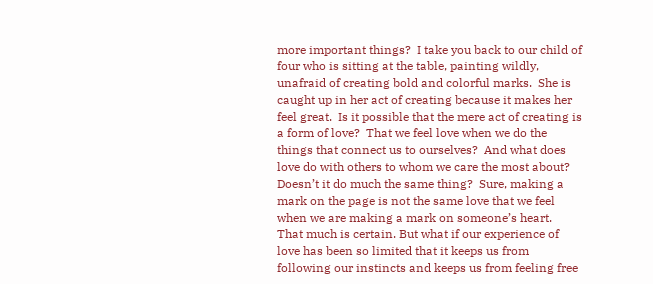more important things?  I take you back to our child of four who is sitting at the table, painting wildly, unafraid of creating bold and colorful marks.  She is caught up in her act of creating because it makes her feel great.  Is it possible that the mere act of creating is a form of love?  That we feel love when we do the things that connect us to ourselves?  And what does love do with others to whom we care the most about?  Doesn’t it do much the same thing?  Sure, making a mark on the page is not the same love that we feel when we are making a mark on someone’s heart.  That much is certain. But what if our experience of love has been so limited that it keeps us from following our instincts and keeps us from feeling free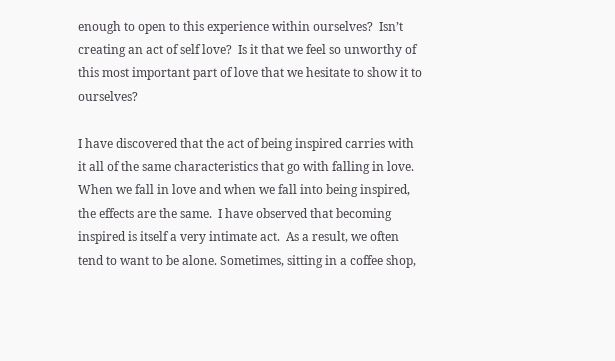enough to open to this experience within ourselves?  Isn’t creating an act of self love?  Is it that we feel so unworthy of this most important part of love that we hesitate to show it to ourselves?

I have discovered that the act of being inspired carries with it all of the same characteristics that go with falling in love.  When we fall in love and when we fall into being inspired, the effects are the same.  I have observed that becoming inspired is itself a very intimate act.  As a result, we often tend to want to be alone. Sometimes, sitting in a coffee shop,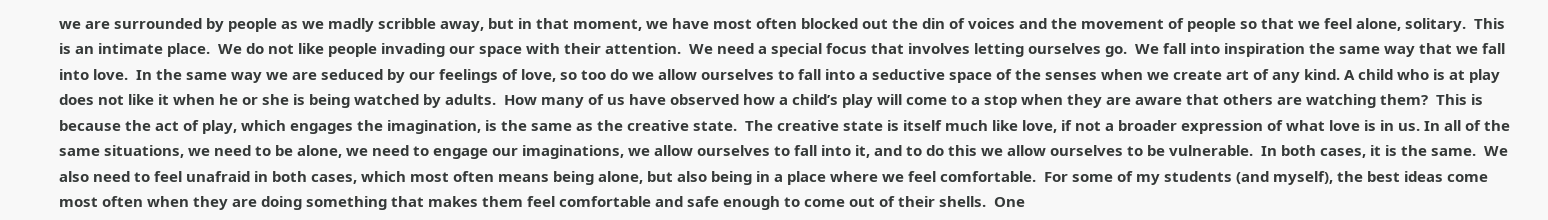we are surrounded by people as we madly scribble away, but in that moment, we have most often blocked out the din of voices and the movement of people so that we feel alone, solitary.  This is an intimate place.  We do not like people invading our space with their attention.  We need a special focus that involves letting ourselves go.  We fall into inspiration the same way that we fall into love.  In the same way we are seduced by our feelings of love, so too do we allow ourselves to fall into a seductive space of the senses when we create art of any kind. A child who is at play does not like it when he or she is being watched by adults.  How many of us have observed how a child’s play will come to a stop when they are aware that others are watching them?  This is because the act of play, which engages the imagination, is the same as the creative state.  The creative state is itself much like love, if not a broader expression of what love is in us. In all of the same situations, we need to be alone, we need to engage our imaginations, we allow ourselves to fall into it, and to do this we allow ourselves to be vulnerable.  In both cases, it is the same.  We also need to feel unafraid in both cases, which most often means being alone, but also being in a place where we feel comfortable.  For some of my students (and myself), the best ideas come most often when they are doing something that makes them feel comfortable and safe enough to come out of their shells.  One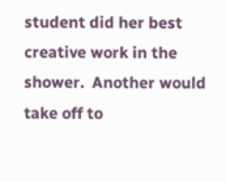student did her best creative work in the shower.  Another would take off to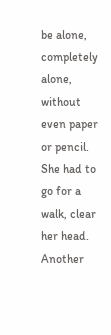be alone, completely alone, without even paper or pencil.  She had to go for a walk, clear her head.  Another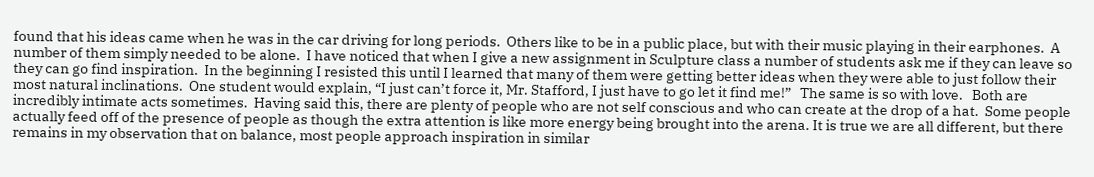found that his ideas came when he was in the car driving for long periods.  Others like to be in a public place, but with their music playing in their earphones.  A number of them simply needed to be alone.  I have noticed that when I give a new assignment in Sculpture class a number of students ask me if they can leave so they can go find inspiration.  In the beginning I resisted this until I learned that many of them were getting better ideas when they were able to just follow their most natural inclinations.  One student would explain, “I just can’t force it, Mr. Stafford, I just have to go let it find me!”   The same is so with love.   Both are incredibly intimate acts sometimes.  Having said this, there are plenty of people who are not self conscious and who can create at the drop of a hat.  Some people actually feed off of the presence of people as though the extra attention is like more energy being brought into the arena. It is true we are all different, but there remains in my observation that on balance, most people approach inspiration in similar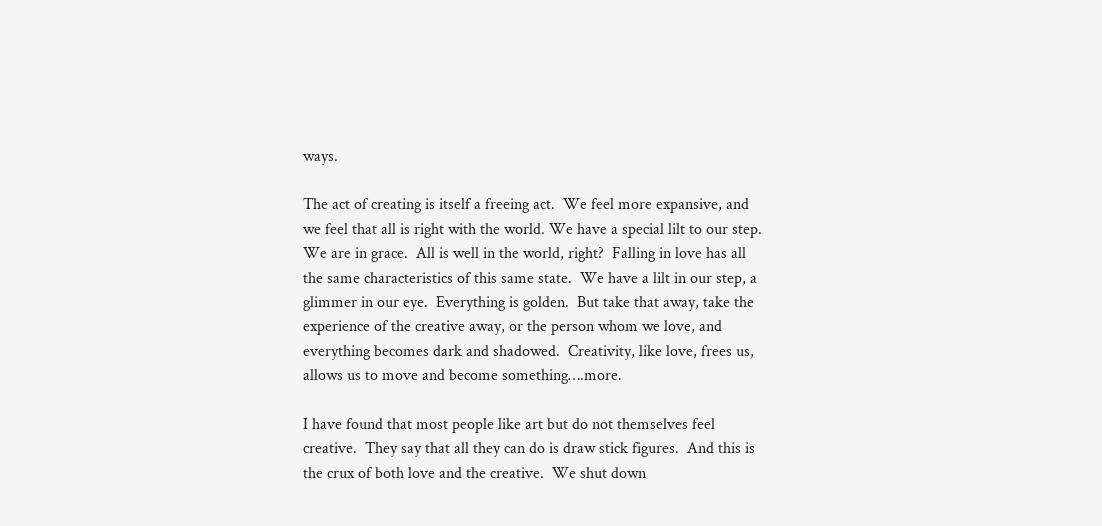ways.

The act of creating is itself a freeing act.  We feel more expansive, and we feel that all is right with the world. We have a special lilt to our step. We are in grace.  All is well in the world, right?  Falling in love has all the same characteristics of this same state.  We have a lilt in our step, a glimmer in our eye.  Everything is golden.  But take that away, take the experience of the creative away, or the person whom we love, and everything becomes dark and shadowed.  Creativity, like love, frees us, allows us to move and become something….more.

I have found that most people like art but do not themselves feel creative.  They say that all they can do is draw stick figures.  And this is the crux of both love and the creative.  We shut down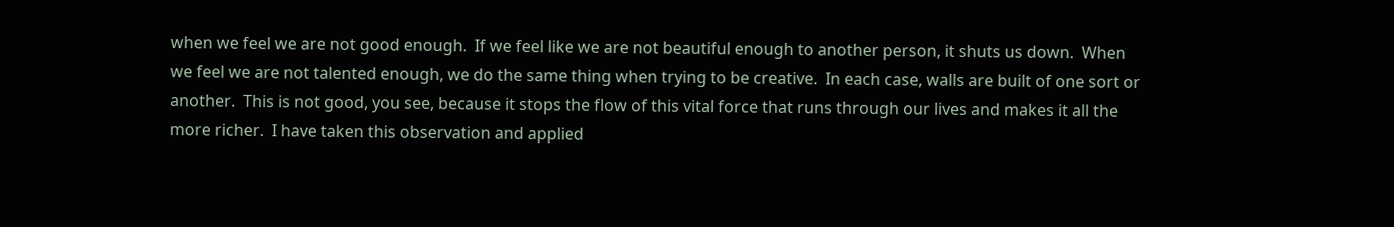when we feel we are not good enough.  If we feel like we are not beautiful enough to another person, it shuts us down.  When we feel we are not talented enough, we do the same thing when trying to be creative.  In each case, walls are built of one sort or another.  This is not good, you see, because it stops the flow of this vital force that runs through our lives and makes it all the more richer.  I have taken this observation and applied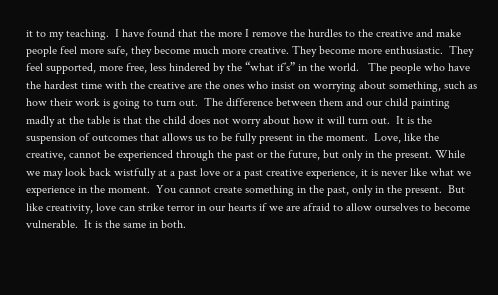it to my teaching.  I have found that the more I remove the hurdles to the creative and make people feel more safe, they become much more creative. They become more enthusiastic.  They feel supported, more free, less hindered by the “what if’s” in the world.   The people who have the hardest time with the creative are the ones who insist on worrying about something, such as how their work is going to turn out.  The difference between them and our child painting madly at the table is that the child does not worry about how it will turn out.  It is the suspension of outcomes that allows us to be fully present in the moment.  Love, like the creative, cannot be experienced through the past or the future, but only in the present. While we may look back wistfully at a past love or a past creative experience, it is never like what we experience in the moment.  You cannot create something in the past, only in the present.  But like creativity, love can strike terror in our hearts if we are afraid to allow ourselves to become vulnerable.  It is the same in both.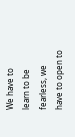We have to learn to be fearless, we have to open to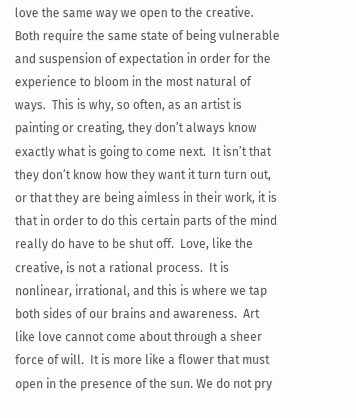love the same way we open to the creative.  Both require the same state of being vulnerable and suspension of expectation in order for the experience to bloom in the most natural of ways.  This is why, so often, as an artist is painting or creating, they don’t always know exactly what is going to come next.  It isn’t that they don’t know how they want it turn turn out, or that they are being aimless in their work, it is that in order to do this certain parts of the mind really do have to be shut off.  Love, like the creative, is not a rational process.  It is nonlinear, irrational, and this is where we tap both sides of our brains and awareness.  Art like love cannot come about through a sheer force of will.  It is more like a flower that must open in the presence of the sun. We do not pry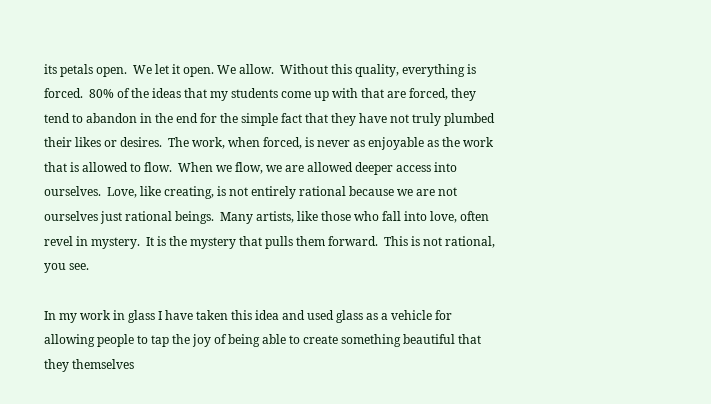its petals open.  We let it open. We allow.  Without this quality, everything is forced.  80% of the ideas that my students come up with that are forced, they tend to abandon in the end for the simple fact that they have not truly plumbed their likes or desires.  The work, when forced, is never as enjoyable as the work that is allowed to flow.  When we flow, we are allowed deeper access into ourselves.  Love, like creating, is not entirely rational because we are not ourselves just rational beings.  Many artists, like those who fall into love, often revel in mystery.  It is the mystery that pulls them forward.  This is not rational, you see.

In my work in glass I have taken this idea and used glass as a vehicle for allowing people to tap the joy of being able to create something beautiful that they themselves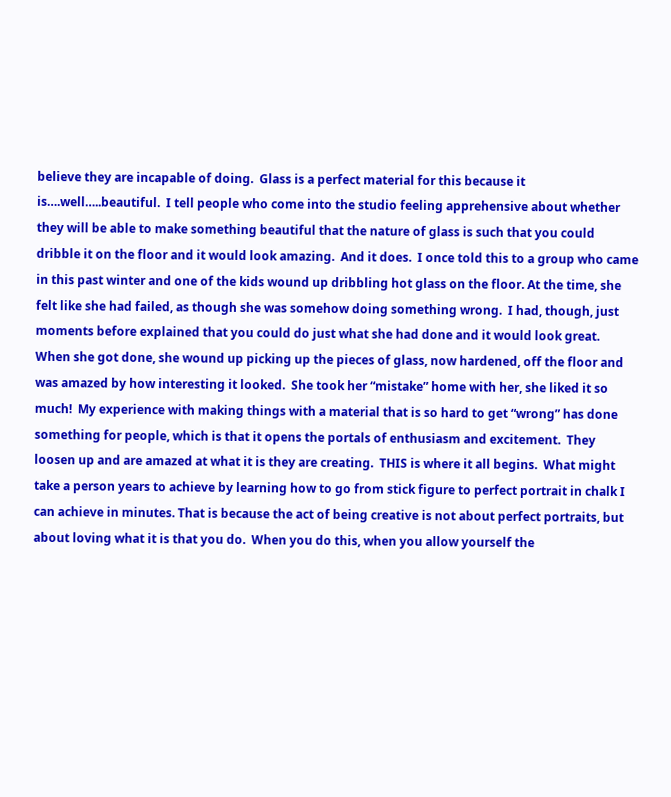believe they are incapable of doing.  Glass is a perfect material for this because it is….well…..beautiful.  I tell people who come into the studio feeling apprehensive about whether they will be able to make something beautiful that the nature of glass is such that you could dribble it on the floor and it would look amazing.  And it does.  I once told this to a group who came in this past winter and one of the kids wound up dribbling hot glass on the floor. At the time, she felt like she had failed, as though she was somehow doing something wrong.  I had, though, just moments before explained that you could do just what she had done and it would look great.  When she got done, she wound up picking up the pieces of glass, now hardened, off the floor and was amazed by how interesting it looked.  She took her “mistake” home with her, she liked it so much!  My experience with making things with a material that is so hard to get “wrong” has done something for people, which is that it opens the portals of enthusiasm and excitement.  They loosen up and are amazed at what it is they are creating.  THIS is where it all begins.  What might take a person years to achieve by learning how to go from stick figure to perfect portrait in chalk I can achieve in minutes. That is because the act of being creative is not about perfect portraits, but about loving what it is that you do.  When you do this, when you allow yourself the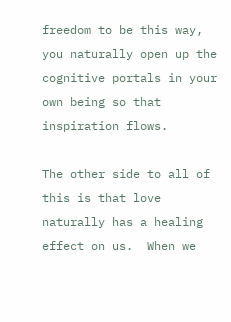freedom to be this way, you naturally open up the cognitive portals in your own being so that inspiration flows.

The other side to all of this is that love naturally has a healing effect on us.  When we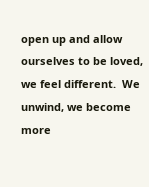open up and allow ourselves to be loved, we feel different.  We unwind, we become more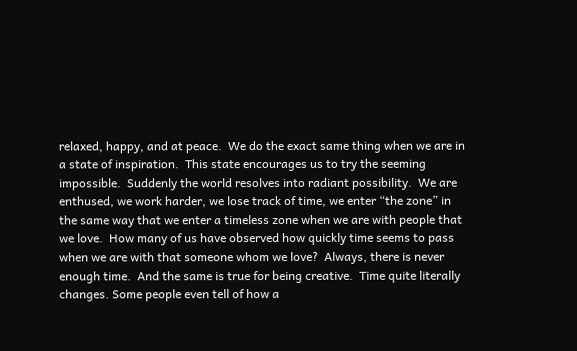relaxed, happy, and at peace.  We do the exact same thing when we are in a state of inspiration.  This state encourages us to try the seeming impossible.  Suddenly the world resolves into radiant possibility.  We are enthused, we work harder, we lose track of time, we enter “the zone” in the same way that we enter a timeless zone when we are with people that we love.  How many of us have observed how quickly time seems to pass when we are with that someone whom we love?  Always, there is never enough time.  And the same is true for being creative.  Time quite literally changes. Some people even tell of how a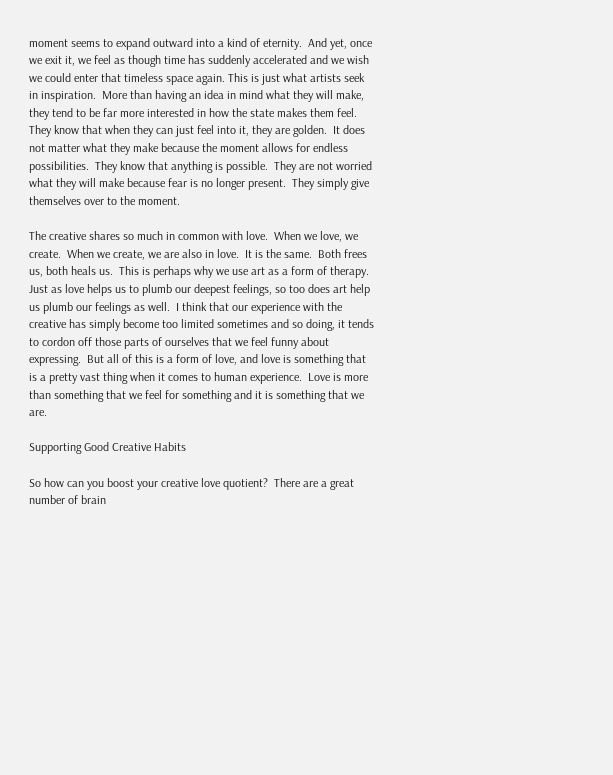moment seems to expand outward into a kind of eternity.  And yet, once we exit it, we feel as though time has suddenly accelerated and we wish we could enter that timeless space again. This is just what artists seek in inspiration.  More than having an idea in mind what they will make, they tend to be far more interested in how the state makes them feel.  They know that when they can just feel into it, they are golden.  It does not matter what they make because the moment allows for endless possibilities.  They know that anything is possible.  They are not worried what they will make because fear is no longer present.  They simply give themselves over to the moment.

The creative shares so much in common with love.  When we love, we create.  When we create, we are also in love.  It is the same.  Both frees us, both heals us.  This is perhaps why we use art as a form of therapy.  Just as love helps us to plumb our deepest feelings, so too does art help us plumb our feelings as well.  I think that our experience with the creative has simply become too limited sometimes and so doing, it tends to cordon off those parts of ourselves that we feel funny about expressing.  But all of this is a form of love, and love is something that is a pretty vast thing when it comes to human experience.  Love is more than something that we feel for something and it is something that we are.

Supporting Good Creative Habits

So how can you boost your creative love quotient?  There are a great number of brain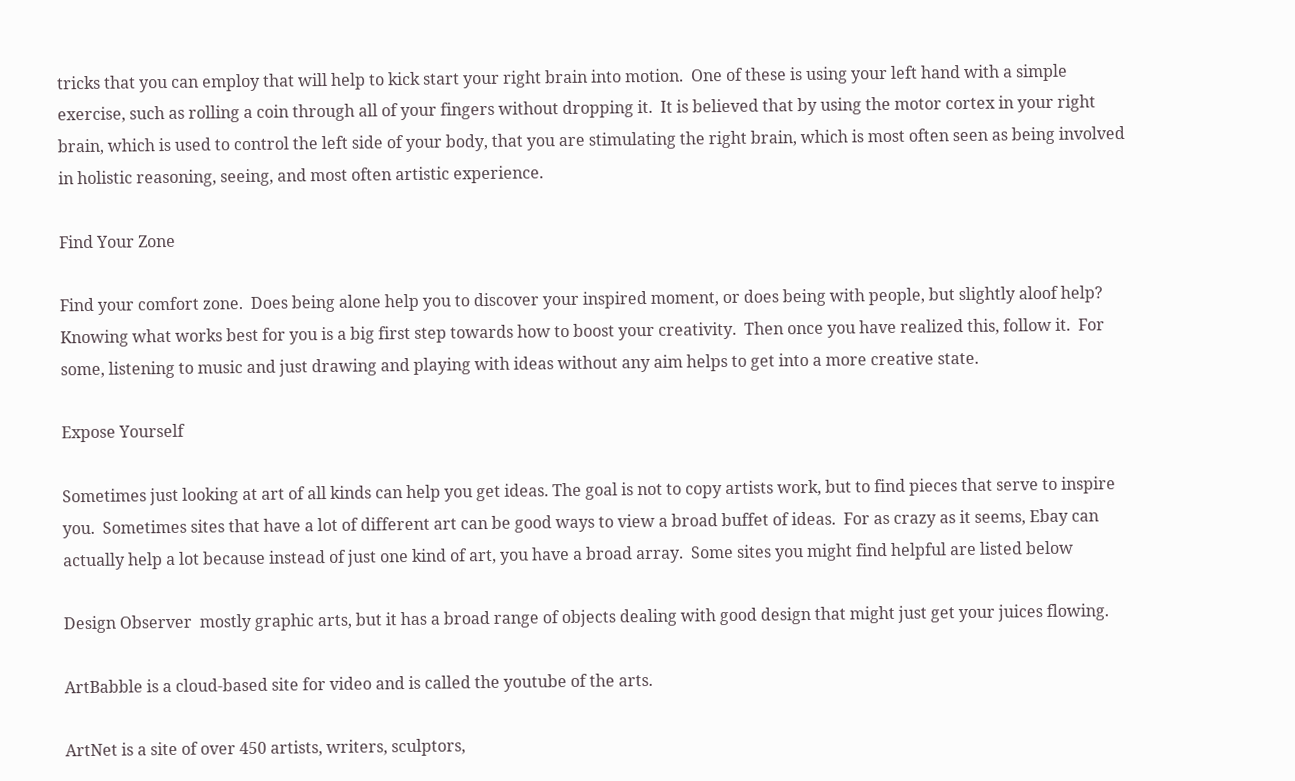tricks that you can employ that will help to kick start your right brain into motion.  One of these is using your left hand with a simple exercise, such as rolling a coin through all of your fingers without dropping it.  It is believed that by using the motor cortex in your right brain, which is used to control the left side of your body, that you are stimulating the right brain, which is most often seen as being involved in holistic reasoning, seeing, and most often artistic experience.

Find Your Zone

Find your comfort zone.  Does being alone help you to discover your inspired moment, or does being with people, but slightly aloof help?  Knowing what works best for you is a big first step towards how to boost your creativity.  Then once you have realized this, follow it.  For some, listening to music and just drawing and playing with ideas without any aim helps to get into a more creative state.

Expose Yourself

Sometimes just looking at art of all kinds can help you get ideas. The goal is not to copy artists work, but to find pieces that serve to inspire you.  Sometimes sites that have a lot of different art can be good ways to view a broad buffet of ideas.  For as crazy as it seems, Ebay can actually help a lot because instead of just one kind of art, you have a broad array.  Some sites you might find helpful are listed below

Design Observer  mostly graphic arts, but it has a broad range of objects dealing with good design that might just get your juices flowing.

ArtBabble is a cloud-based site for video and is called the youtube of the arts.

ArtNet is a site of over 450 artists, writers, sculptors,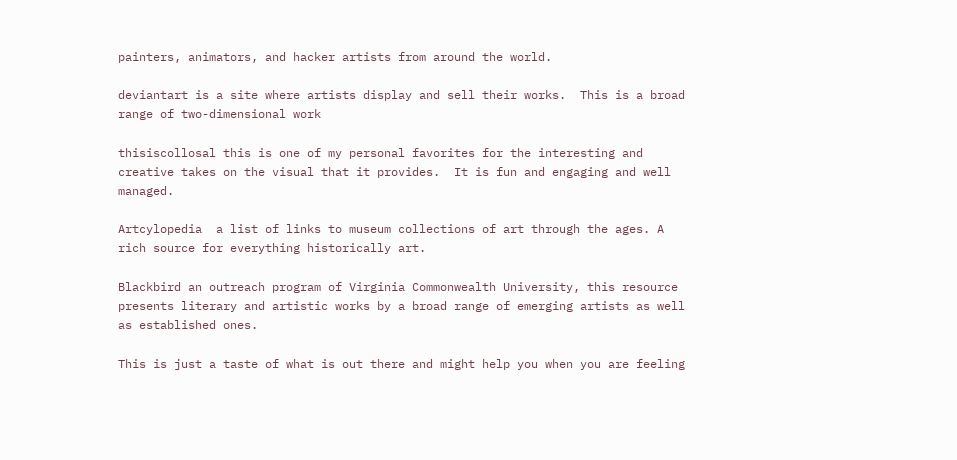painters, animators, and hacker artists from around the world.

deviantart is a site where artists display and sell their works.  This is a broad range of two-dimensional work

thisiscollosal this is one of my personal favorites for the interesting and creative takes on the visual that it provides.  It is fun and engaging and well managed.

Artcylopedia  a list of links to museum collections of art through the ages. A rich source for everything historically art.

Blackbird an outreach program of Virginia Commonwealth University, this resource presents literary and artistic works by a broad range of emerging artists as well as established ones.

This is just a taste of what is out there and might help you when you are feeling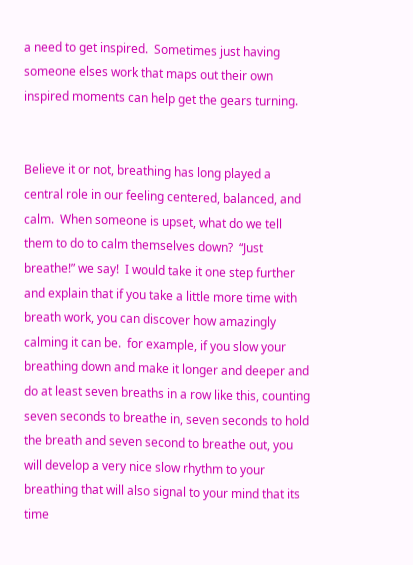a need to get inspired.  Sometimes just having someone elses work that maps out their own inspired moments can help get the gears turning.


Believe it or not, breathing has long played a central role in our feeling centered, balanced, and calm.  When someone is upset, what do we tell them to do to calm themselves down?  “Just breathe!” we say!  I would take it one step further and explain that if you take a little more time with breath work, you can discover how amazingly calming it can be.  for example, if you slow your breathing down and make it longer and deeper and do at least seven breaths in a row like this, counting seven seconds to breathe in, seven seconds to hold the breath and seven second to breathe out, you will develop a very nice slow rhythm to your breathing that will also signal to your mind that its time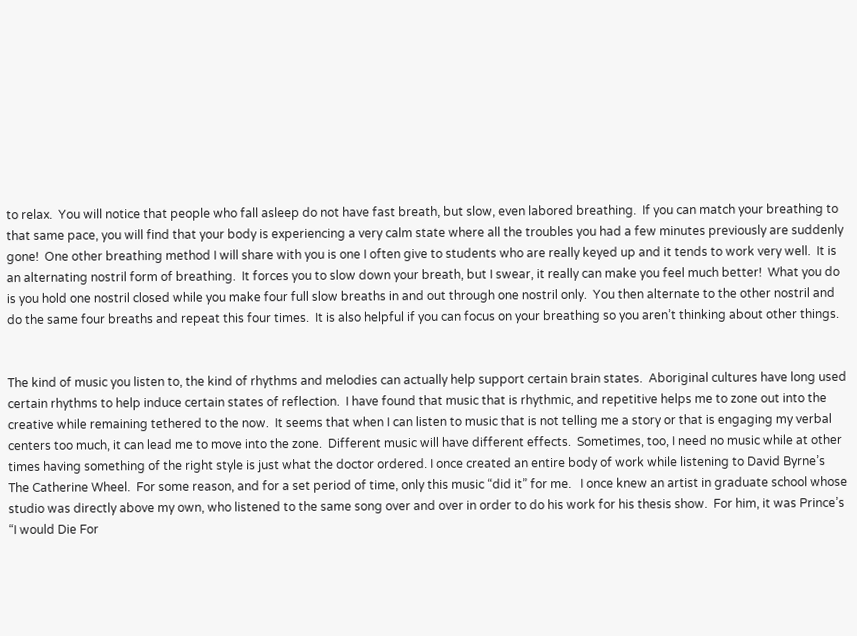to relax.  You will notice that people who fall asleep do not have fast breath, but slow, even labored breathing.  If you can match your breathing to that same pace, you will find that your body is experiencing a very calm state where all the troubles you had a few minutes previously are suddenly gone!  One other breathing method I will share with you is one I often give to students who are really keyed up and it tends to work very well.  It is an alternating nostril form of breathing.  It forces you to slow down your breath, but I swear, it really can make you feel much better!  What you do is you hold one nostril closed while you make four full slow breaths in and out through one nostril only.  You then alternate to the other nostril and do the same four breaths and repeat this four times.  It is also helpful if you can focus on your breathing so you aren’t thinking about other things.


The kind of music you listen to, the kind of rhythms and melodies can actually help support certain brain states.  Aboriginal cultures have long used certain rhythms to help induce certain states of reflection.  I have found that music that is rhythmic, and repetitive helps me to zone out into the creative while remaining tethered to the now.  It seems that when I can listen to music that is not telling me a story or that is engaging my verbal centers too much, it can lead me to move into the zone.  Different music will have different effects.  Sometimes, too, I need no music while at other times having something of the right style is just what the doctor ordered. I once created an entire body of work while listening to David Byrne’s  The Catherine Wheel.  For some reason, and for a set period of time, only this music “did it” for me.   I once knew an artist in graduate school whose studio was directly above my own, who listened to the same song over and over in order to do his work for his thesis show.  For him, it was Prince’s “I would Die For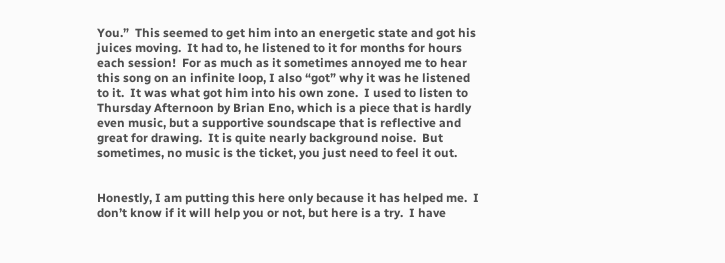You.”  This seemed to get him into an energetic state and got his juices moving.  It had to, he listened to it for months for hours each session!  For as much as it sometimes annoyed me to hear this song on an infinite loop, I also “got” why it was he listened to it.  It was what got him into his own zone.  I used to listen to Thursday Afternoon by Brian Eno, which is a piece that is hardly even music, but a supportive soundscape that is reflective and great for drawing.  It is quite nearly background noise.  But sometimes, no music is the ticket, you just need to feel it out.


Honestly, I am putting this here only because it has helped me.  I don’t know if it will help you or not, but here is a try.  I have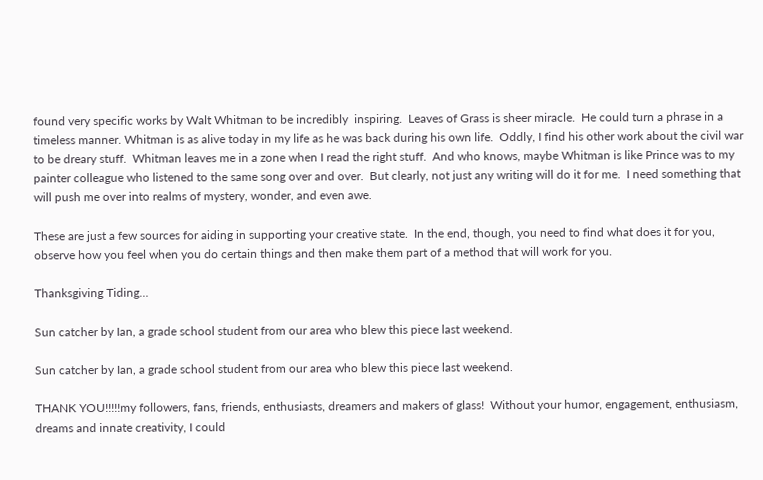found very specific works by Walt Whitman to be incredibly  inspiring.  Leaves of Grass is sheer miracle.  He could turn a phrase in a timeless manner. Whitman is as alive today in my life as he was back during his own life.  Oddly, I find his other work about the civil war to be dreary stuff.  Whitman leaves me in a zone when I read the right stuff.  And who knows, maybe Whitman is like Prince was to my painter colleague who listened to the same song over and over.  But clearly, not just any writing will do it for me.  I need something that will push me over into realms of mystery, wonder, and even awe.

These are just a few sources for aiding in supporting your creative state.  In the end, though, you need to find what does it for you, observe how you feel when you do certain things and then make them part of a method that will work for you.

Thanksgiving Tiding…

Sun catcher by Ian, a grade school student from our area who blew this piece last weekend.

Sun catcher by Ian, a grade school student from our area who blew this piece last weekend.

THANK YOU!!!!!my followers, fans, friends, enthusiasts, dreamers and makers of glass!  Without your humor, engagement, enthusiasm, dreams and innate creativity, I could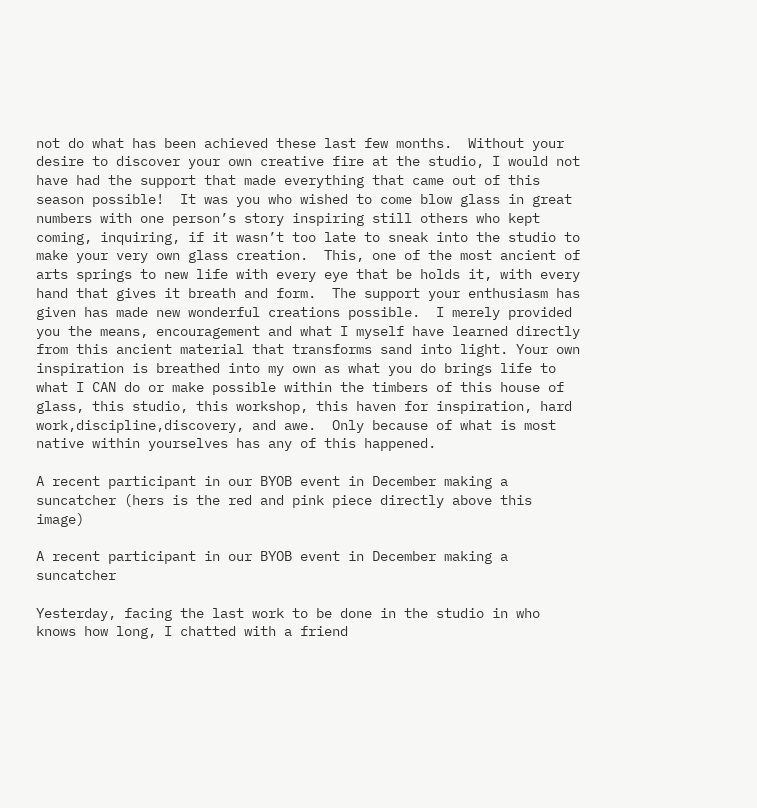not do what has been achieved these last few months.  Without your desire to discover your own creative fire at the studio, I would not have had the support that made everything that came out of this season possible!  It was you who wished to come blow glass in great numbers with one person’s story inspiring still others who kept coming, inquiring, if it wasn’t too late to sneak into the studio to make your very own glass creation.  This, one of the most ancient of arts springs to new life with every eye that be holds it, with every hand that gives it breath and form.  The support your enthusiasm has given has made new wonderful creations possible.  I merely provided you the means, encouragement and what I myself have learned directly from this ancient material that transforms sand into light. Your own inspiration is breathed into my own as what you do brings life to what I CAN do or make possible within the timbers of this house of glass, this studio, this workshop, this haven for inspiration, hard work,discipline,discovery, and awe.  Only because of what is most native within yourselves has any of this happened.

A recent participant in our BYOB event in December making a suncatcher (hers is the red and pink piece directly above this image)

A recent participant in our BYOB event in December making a suncatcher

Yesterday, facing the last work to be done in the studio in who knows how long, I chatted with a friend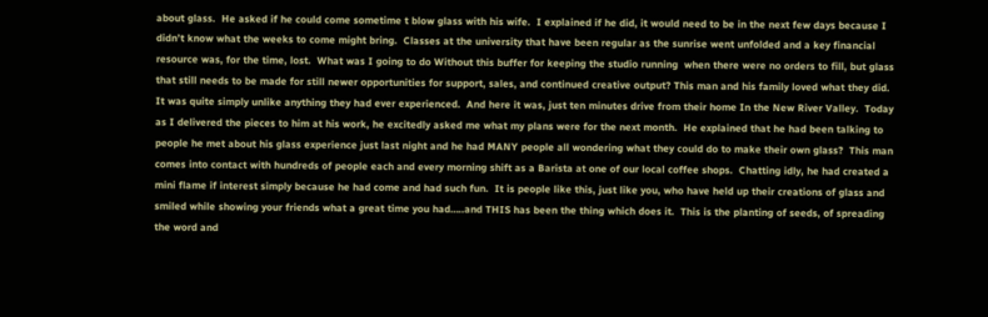about glass.  He asked if he could come sometime t blow glass with his wife.  I explained if he did, it would need to be in the next few days because I didn’t know what the weeks to come might bring.  Classes at the university that have been regular as the sunrise went unfolded and a key financial resource was, for the time, lost.  What was I going to do Without this buffer for keeping the studio running  when there were no orders to fill, but glass that still needs to be made for still newer opportunities for support, sales, and continued creative output? This man and his family loved what they did.  It was quite simply unlike anything they had ever experienced.  And here it was, just ten minutes drive from their home In the New River Valley.  Today as I delivered the pieces to him at his work, he excitedly asked me what my plans were for the next month.  He explained that he had been talking to people he met about his glass experience just last night and he had MANY people all wondering what they could do to make their own glass?  This man comes into contact with hundreds of people each and every morning shift as a Barista at one of our local coffee shops.  Chatting idly, he had created a mini flame if interest simply because he had come and had such fun.  It is people like this, just like you, who have held up their creations of glass and smiled while showing your friends what a great time you had…..and THIS has been the thing which does it.  This is the planting of seeds, of spreading the word and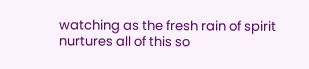watching as the fresh rain of spirit nurtures all of this so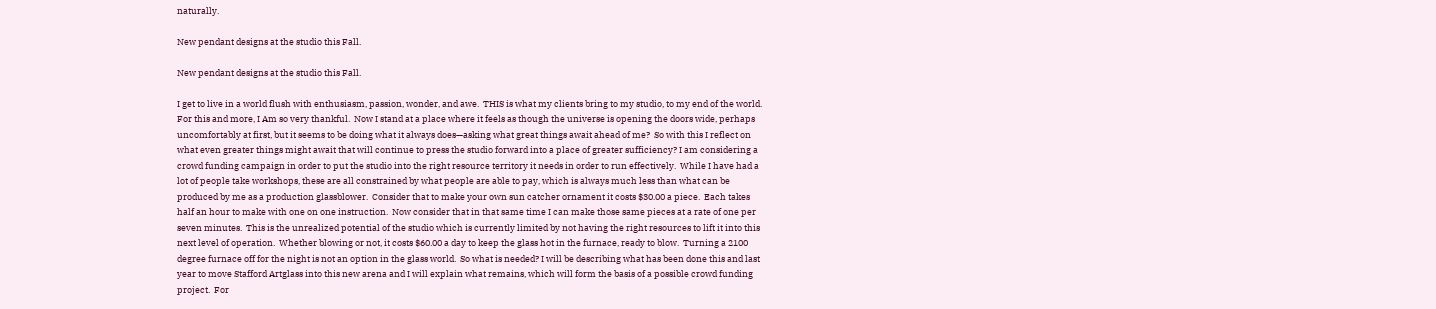naturally.

New pendant designs at the studio this Fall.

New pendant designs at the studio this Fall.

I get to live in a world flush with enthusiasm, passion, wonder, and awe.  THIS is what my clients bring to my studio, to my end of the world.  For this and more, I Am so very thankful.  Now I stand at a place where it feels as though the universe is opening the doors wide, perhaps uncomfortably at first, but it seems to be doing what it always does—asking what great things await ahead of me?  So with this I reflect on what even greater things might await that will continue to press the studio forward into a place of greater sufficiency? I am considering a crowd funding campaign in order to put the studio into the right resource territory it needs in order to run effectively.  While I have had a lot of people take workshops, these are all constrained by what people are able to pay, which is always much less than what can be produced by me as a production glassblower.  Consider that to make your own sun catcher ornament it costs $30.00 a piece.  Each takes half an hour to make with one on one instruction.  Now consider that in that same time I can make those same pieces at a rate of one per seven minutes.  This is the unrealized potential of the studio which is currently limited by not having the right resources to lift it into this next level of operation.  Whether blowing or not, it costs $60.00 a day to keep the glass hot in the furnace, ready to blow.  Turning a 2100 degree furnace off for the night is not an option in the glass world.  So what is needed? I will be describing what has been done this and last year to move Stafford Artglass into this new arena and I will explain what remains, which will form the basis of a possible crowd funding project.  For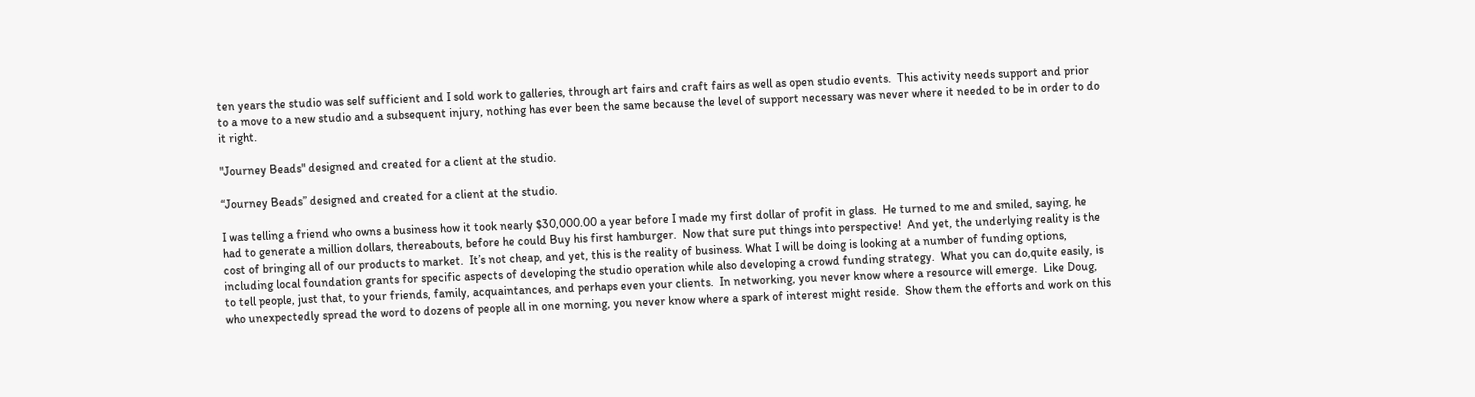ten years the studio was self sufficient and I sold work to galleries, through art fairs and craft fairs as well as open studio events.  This activity needs support and prior to a move to a new studio and a subsequent injury, nothing has ever been the same because the level of support necessary was never where it needed to be in order to do it right.

"Journey Beads" designed and created for a client at the studio.

“Journey Beads” designed and created for a client at the studio.

I was telling a friend who owns a business how it took nearly $30,000.00 a year before I made my first dollar of profit in glass.  He turned to me and smiled, saying, he had to generate a million dollars, thereabouts, before he could Buy his first hamburger.  Now that sure put things into perspective!  And yet, the underlying reality is the cost of bringing all of our products to market.  It’s not cheap, and yet, this is the reality of business. What I will be doing is looking at a number of funding options, including local foundation grants for specific aspects of developing the studio operation while also developing a crowd funding strategy.  What you can do,quite easily, is to tell people, just that, to your friends, family, acquaintances, and perhaps even your clients.  In networking, you never know where a resource will emerge.  Like Doug, who unexpectedly spread the word to dozens of people all in one morning, you never know where a spark of interest might reside.  Show them the efforts and work on this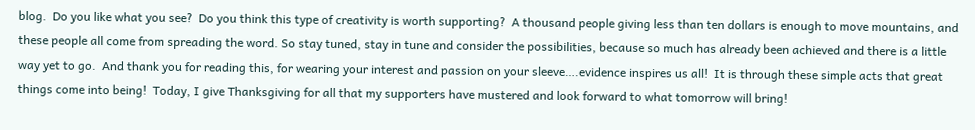blog.  Do you like what you see?  Do you think this type of creativity is worth supporting?  A thousand people giving less than ten dollars is enough to move mountains, and these people all come from spreading the word. So stay tuned, stay in tune and consider the possibilities, because so much has already been achieved and there is a little way yet to go.  And thank you for reading this, for wearing your interest and passion on your sleeve….evidence inspires us all!  It is through these simple acts that great things come into being!  Today, I give Thanksgiving for all that my supporters have mustered and look forward to what tomorrow will bring!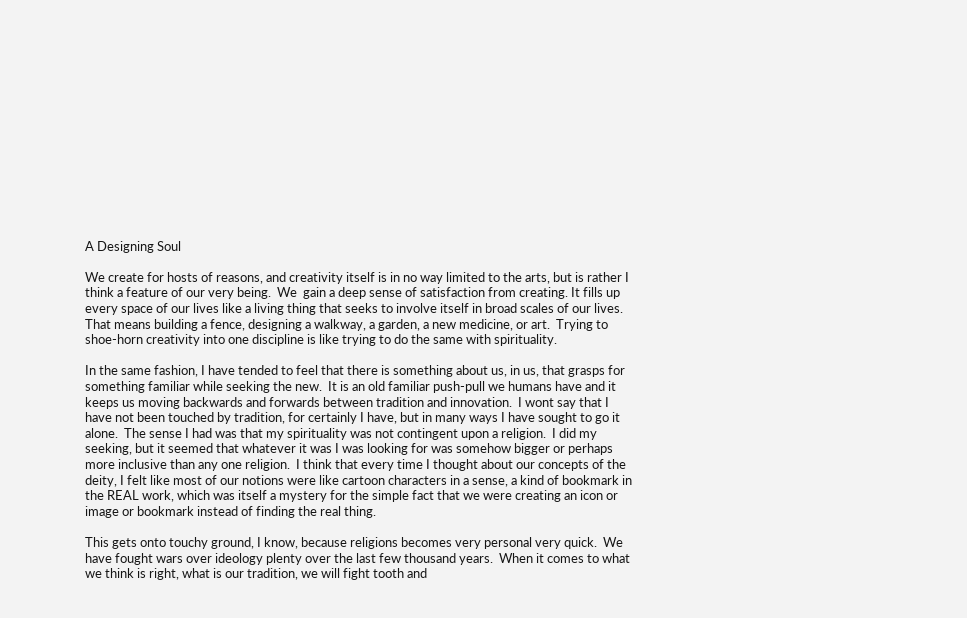A Designing Soul

We create for hosts of reasons, and creativity itself is in no way limited to the arts, but is rather I think a feature of our very being.  We  gain a deep sense of satisfaction from creating. It fills up every space of our lives like a living thing that seeks to involve itself in broad scales of our lives.  That means building a fence, designing a walkway, a garden, a new medicine, or art.  Trying to shoe-horn creativity into one discipline is like trying to do the same with spirituality.

In the same fashion, I have tended to feel that there is something about us, in us, that grasps for something familiar while seeking the new.  It is an old familiar push-pull we humans have and it keeps us moving backwards and forwards between tradition and innovation.  I wont say that I have not been touched by tradition, for certainly I have, but in many ways I have sought to go it alone.  The sense I had was that my spirituality was not contingent upon a religion.  I did my seeking, but it seemed that whatever it was I was looking for was somehow bigger or perhaps more inclusive than any one religion.  I think that every time I thought about our concepts of the deity, I felt like most of our notions were like cartoon characters in a sense, a kind of bookmark in the REAL work, which was itself a mystery for the simple fact that we were creating an icon or image or bookmark instead of finding the real thing.

This gets onto touchy ground, I know, because religions becomes very personal very quick.  We have fought wars over ideology plenty over the last few thousand years.  When it comes to what we think is right, what is our tradition, we will fight tooth and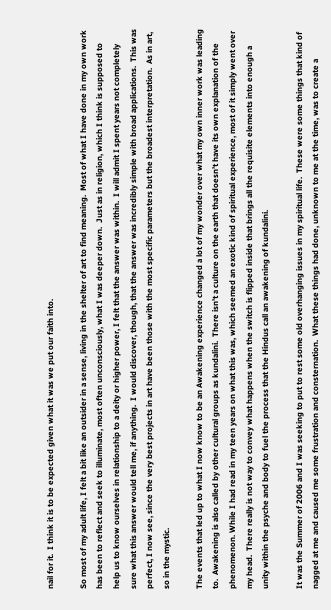nail for it.  I think it is to be expected given what it was we put our faith into.

So most of my adult life, I felt a bit like an outsider in a sense, living in the shelter of art to find meaning.  Most of what I have done in my own work has been to reflect and seek to illuminate, most often unconsciously, what I was deeper down.  Just as in religion, which I think is supposed to help us to know ourselves in relationship to a deity or higher power, I felt that the answer was within.  I will admit I spent years not completely sure what this answer would tell me, if anything.  I would discover, though, that the answer was incredibly simple with broad applications.  This was perfect, I now see, since the very best projects in art have been those with the most specific parameters but the broadest interpretation.  As in art, so in the mystic.

The events that led up to what I now know to be an Awakening experience changed a lot of my wonder over what my own inner work was leading to.  Awakening is also called by other cultural groups as kundalini.  There isn’t a culture on the earth that doesn’t have its own explanation of the phenomenon. While I had read in my teen years on what this was, which seemed an exotic kind of spiritual experience, most of it simply went over my head.  There really is not way to convey what happens when the switch is flipped inside that brings all the requisite elements into enough a unity within the psyche and body to fuel the process that the Hindus call an awakening of kundalini.

It was the Summer of 2006 and I was seeking to put to rest some old overhanging issues in my spiritual life.  These were some things that kind of nagged at me and caused me some frustration and consternation.  What these things had done, unknown to me at the time, was to create a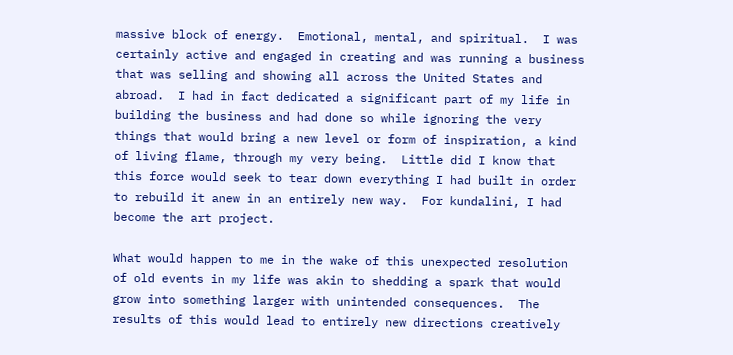massive block of energy.  Emotional, mental, and spiritual.  I was certainly active and engaged in creating and was running a business that was selling and showing all across the United States and abroad.  I had in fact dedicated a significant part of my life in building the business and had done so while ignoring the very things that would bring a new level or form of inspiration, a kind of living flame, through my very being.  Little did I know that this force would seek to tear down everything I had built in order to rebuild it anew in an entirely new way.  For kundalini, I had become the art project.

What would happen to me in the wake of this unexpected resolution of old events in my life was akin to shedding a spark that would grow into something larger with unintended consequences.  The results of this would lead to entirely new directions creatively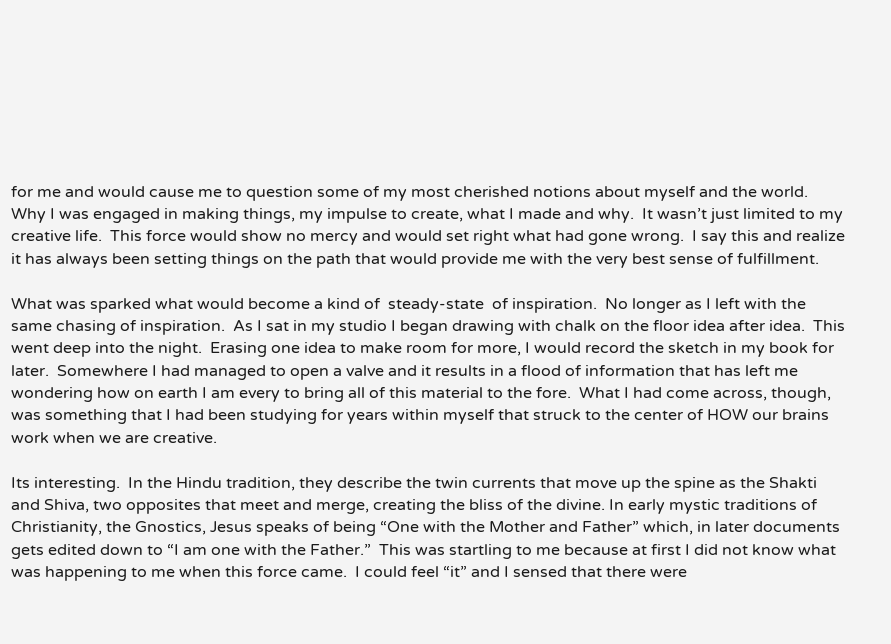for me and would cause me to question some of my most cherished notions about myself and the world.  Why I was engaged in making things, my impulse to create, what I made and why.  It wasn’t just limited to my creative life.  This force would show no mercy and would set right what had gone wrong.  I say this and realize it has always been setting things on the path that would provide me with the very best sense of fulfillment.

What was sparked what would become a kind of  steady-state  of inspiration.  No longer as I left with the same chasing of inspiration.  As I sat in my studio I began drawing with chalk on the floor idea after idea.  This went deep into the night.  Erasing one idea to make room for more, I would record the sketch in my book for later.  Somewhere I had managed to open a valve and it results in a flood of information that has left me wondering how on earth I am every to bring all of this material to the fore.  What I had come across, though, was something that I had been studying for years within myself that struck to the center of HOW our brains work when we are creative.

Its interesting.  In the Hindu tradition, they describe the twin currents that move up the spine as the Shakti and Shiva, two opposites that meet and merge, creating the bliss of the divine. In early mystic traditions of Christianity, the Gnostics, Jesus speaks of being “One with the Mother and Father” which, in later documents gets edited down to “I am one with the Father.”  This was startling to me because at first I did not know what was happening to me when this force came.  I could feel “it” and I sensed that there were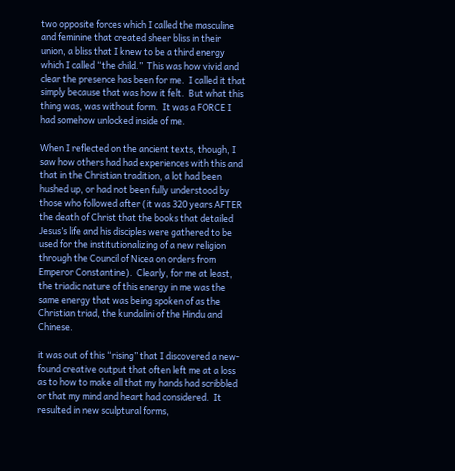two opposite forces which I called the masculine and feminine that created sheer bliss in their union, a bliss that I knew to be a third energy which I called “the child.”  This was how vivid and clear the presence has been for me.  I called it that simply because that was how it felt.  But what this thing was, was without form.  It was a FORCE I had somehow unlocked inside of me.

When I reflected on the ancient texts, though, I saw how others had had experiences with this and that in the Christian tradition, a lot had been hushed up, or had not been fully understood by those who followed after (it was 320 years AFTER the death of Christ that the books that detailed Jesus’s life and his disciples were gathered to be used for the institutionalizing of a new religion through the Council of Nicea on orders from Emperor Constantine).  Clearly, for me at least, the triadic nature of this energy in me was the same energy that was being spoken of as the Christian triad, the kundalini of the Hindu and Chinese.

it was out of this “rising” that I discovered a new-found creative output that often left me at a loss as to how to make all that my hands had scribbled or that my mind and heart had considered.  It  resulted in new sculptural forms,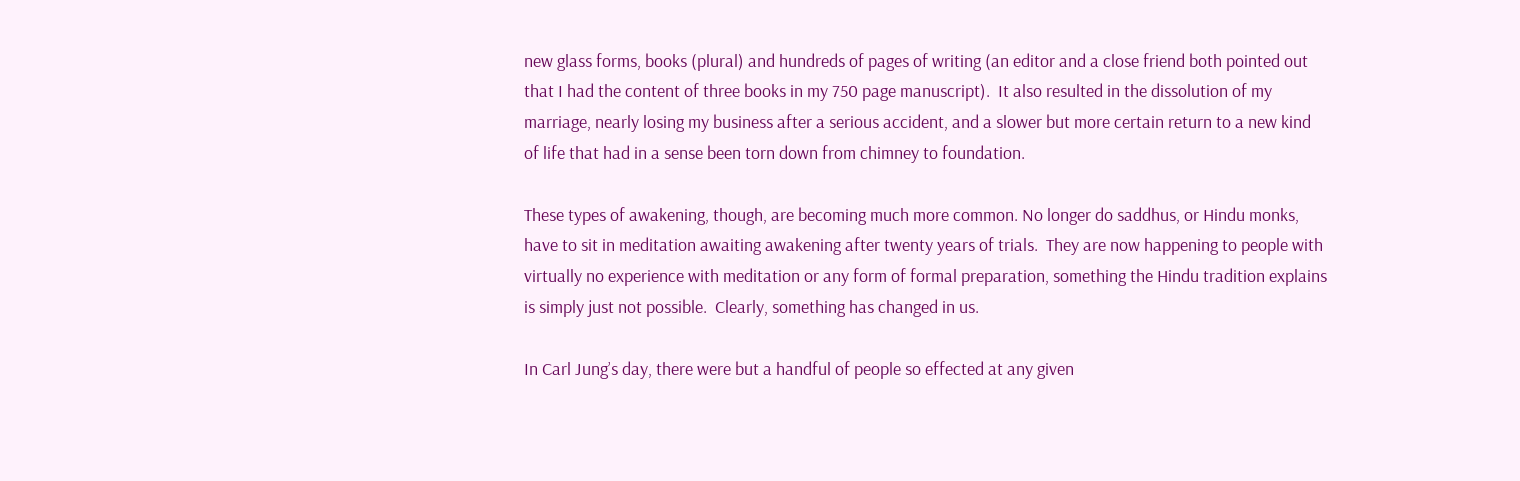new glass forms, books (plural) and hundreds of pages of writing (an editor and a close friend both pointed out that I had the content of three books in my 750 page manuscript).  It also resulted in the dissolution of my marriage, nearly losing my business after a serious accident, and a slower but more certain return to a new kind of life that had in a sense been torn down from chimney to foundation.

These types of awakening, though, are becoming much more common. No longer do saddhus, or Hindu monks, have to sit in meditation awaiting awakening after twenty years of trials.  They are now happening to people with virtually no experience with meditation or any form of formal preparation, something the Hindu tradition explains is simply just not possible.  Clearly, something has changed in us.

In Carl Jung’s day, there were but a handful of people so effected at any given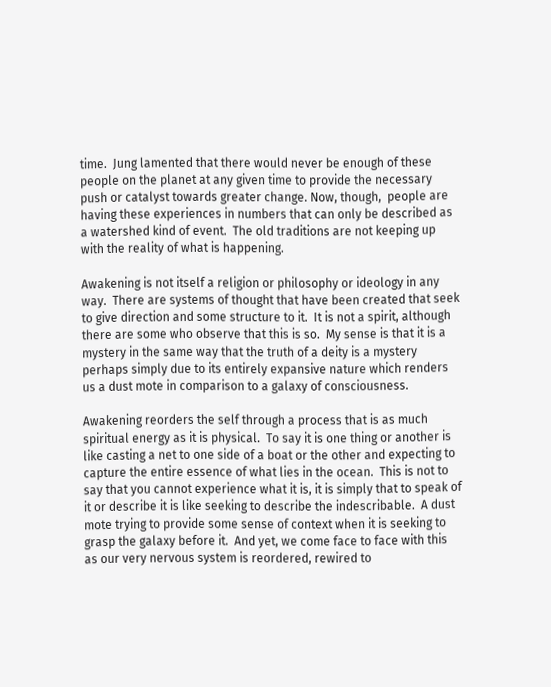time.  Jung lamented that there would never be enough of these people on the planet at any given time to provide the necessary push or catalyst towards greater change. Now, though,  people are having these experiences in numbers that can only be described as a watershed kind of event.  The old traditions are not keeping up with the reality of what is happening.

Awakening is not itself a religion or philosophy or ideology in any way.  There are systems of thought that have been created that seek to give direction and some structure to it.  It is not a spirit, although there are some who observe that this is so.  My sense is that it is a mystery in the same way that the truth of a deity is a mystery perhaps simply due to its entirely expansive nature which renders us a dust mote in comparison to a galaxy of consciousness.

Awakening reorders the self through a process that is as much spiritual energy as it is physical.  To say it is one thing or another is like casting a net to one side of a boat or the other and expecting to capture the entire essence of what lies in the ocean.  This is not to say that you cannot experience what it is, it is simply that to speak of it or describe it is like seeking to describe the indescribable.  A dust mote trying to provide some sense of context when it is seeking to grasp the galaxy before it.  And yet, we come face to face with this as our very nervous system is reordered, rewired to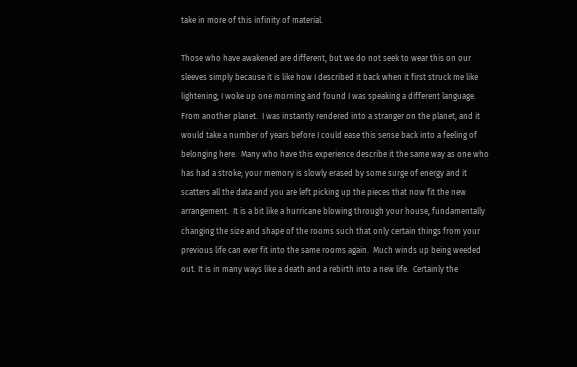take in more of this infinity of material.

Those who have awakened are different, but we do not seek to wear this on our sleeves simply because it is like how I described it back when it first struck me like lightening; I woke up one morning and found I was speaking a different language.  From another planet.  I was instantly rendered into a stranger on the planet, and it would take a number of years before I could ease this sense back into a feeling of belonging here.  Many who have this experience describe it the same way as one who has had a stroke; your memory is slowly erased by some surge of energy and it scatters all the data and you are left picking up the pieces that now fit the new arrangement.  It is a bit like a hurricane blowing through your house, fundamentally changing the size and shape of the rooms such that only certain things from your previous life can ever fit into the same rooms again.  Much winds up being weeded out. It is in many ways like a death and a rebirth into a new life.  Certainly the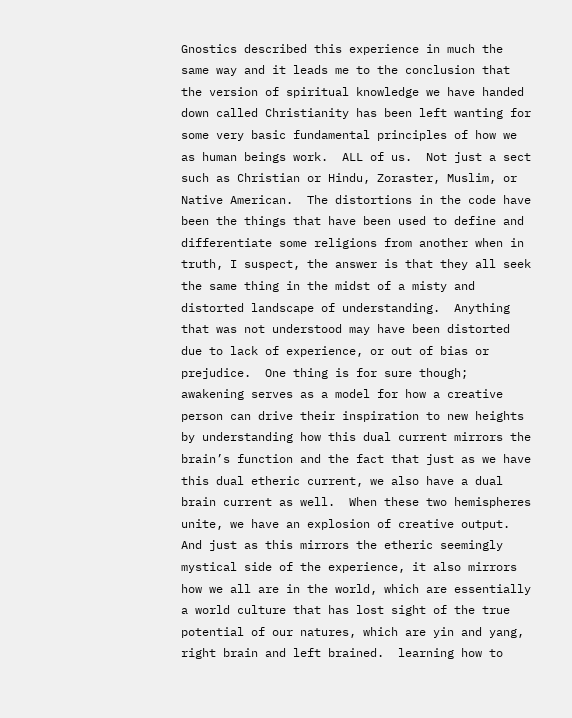Gnostics described this experience in much the same way and it leads me to the conclusion that the version of spiritual knowledge we have handed down called Christianity has been left wanting for some very basic fundamental principles of how we as human beings work.  ALL of us.  Not just a sect such as Christian or Hindu, Zoraster, Muslim, or Native American.  The distortions in the code have been the things that have been used to define and differentiate some religions from another when in truth, I suspect, the answer is that they all seek the same thing in the midst of a misty and distorted landscape of understanding.  Anything that was not understood may have been distorted due to lack of experience, or out of bias or prejudice.  One thing is for sure though; awakening serves as a model for how a creative person can drive their inspiration to new heights by understanding how this dual current mirrors the brain’s function and the fact that just as we have this dual etheric current, we also have a dual brain current as well.  When these two hemispheres unite, we have an explosion of creative output.  And just as this mirrors the etheric seemingly mystical side of the experience, it also mirrors how we all are in the world, which are essentially a world culture that has lost sight of the true potential of our natures, which are yin and yang, right brain and left brained.  learning how to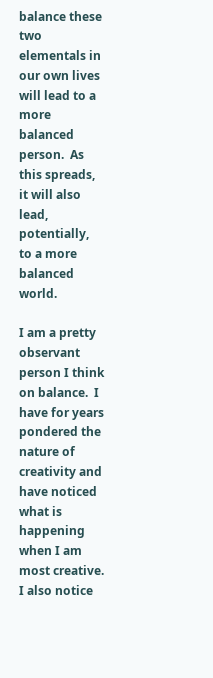balance these two elementals in our own lives will lead to a more balanced person.  As this spreads, it will also lead, potentially, to a more balanced world.

I am a pretty observant person I think on balance.  I have for years pondered the nature of creativity and have noticed what is happening when I am most creative.  I also notice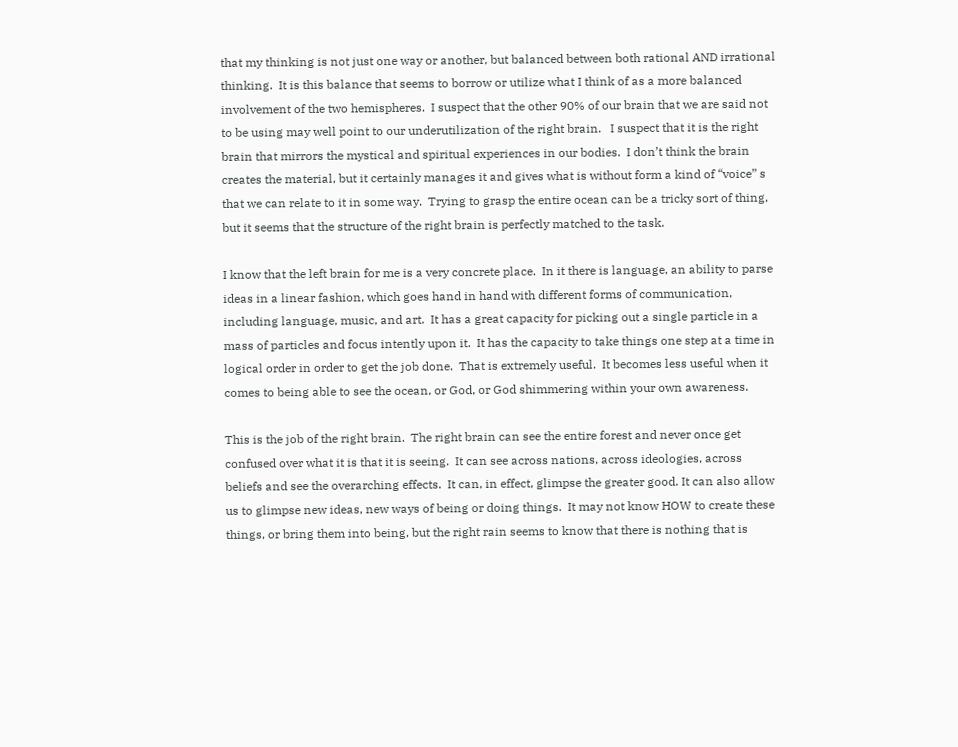that my thinking is not just one way or another, but balanced between both rational AND irrational thinking.  It is this balance that seems to borrow or utilize what I think of as a more balanced involvement of the two hemispheres.  I suspect that the other 90% of our brain that we are said not to be using may well point to our underutilization of the right brain.   I suspect that it is the right brain that mirrors the mystical and spiritual experiences in our bodies.  I don’t think the brain creates the material, but it certainly manages it and gives what is without form a kind of “voice” s that we can relate to it in some way.  Trying to grasp the entire ocean can be a tricky sort of thing, but it seems that the structure of the right brain is perfectly matched to the task.

I know that the left brain for me is a very concrete place.  In it there is language, an ability to parse ideas in a linear fashion, which goes hand in hand with different forms of communication, including language, music, and art.  It has a great capacity for picking out a single particle in a mass of particles and focus intently upon it.  It has the capacity to take things one step at a time in logical order in order to get the job done.  That is extremely useful.  It becomes less useful when it comes to being able to see the ocean, or God, or God shimmering within your own awareness.

This is the job of the right brain.  The right brain can see the entire forest and never once get confused over what it is that it is seeing.  It can see across nations, across ideologies, across beliefs and see the overarching effects.  It can, in effect, glimpse the greater good. It can also allow us to glimpse new ideas, new ways of being or doing things.  It may not know HOW to create these things, or bring them into being, but the right rain seems to know that there is nothing that is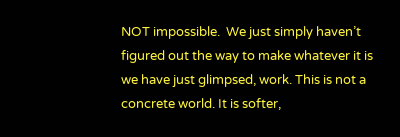NOT impossible.  We just simply haven’t figured out the way to make whatever it is we have just glimpsed, work. This is not a concrete world. It is softer,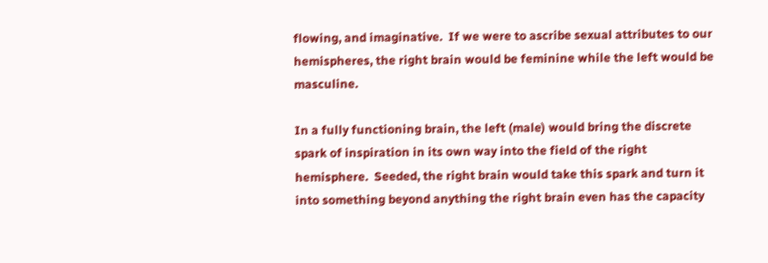flowing, and imaginative.  If we were to ascribe sexual attributes to our hemispheres, the right brain would be feminine while the left would be masculine.

In a fully functioning brain, the left (male) would bring the discrete spark of inspiration in its own way into the field of the right hemisphere.  Seeded, the right brain would take this spark and turn it into something beyond anything the right brain even has the capacity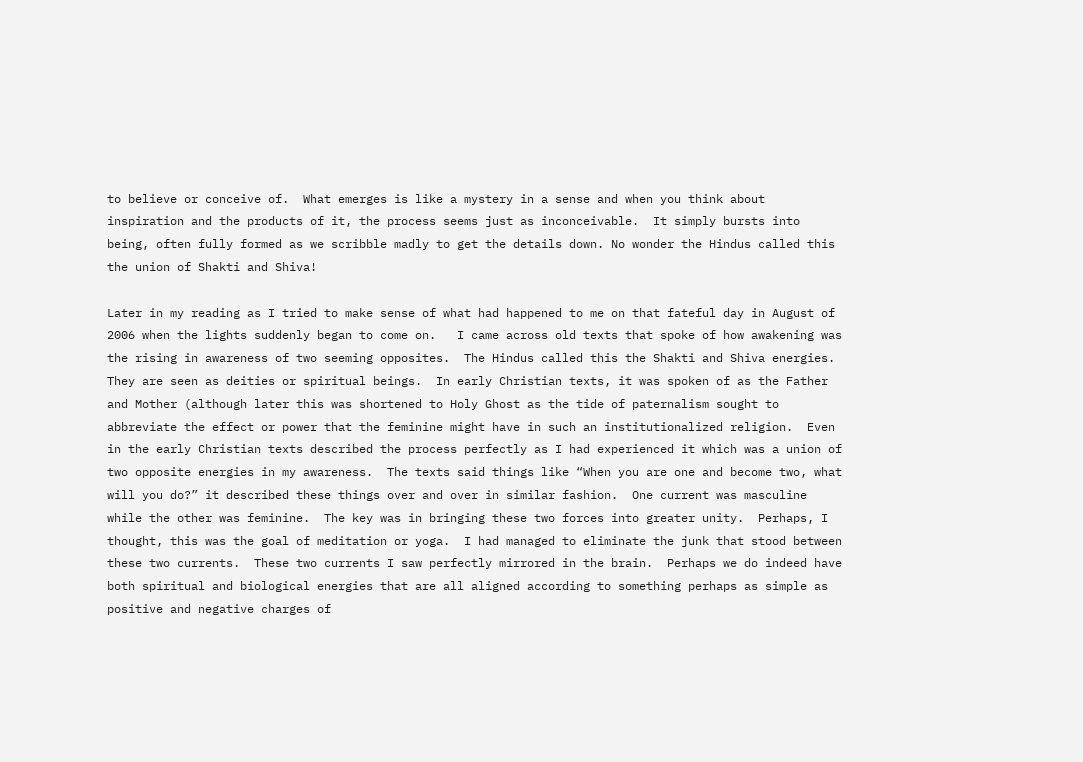to believe or conceive of.  What emerges is like a mystery in a sense and when you think about inspiration and the products of it, the process seems just as inconceivable.  It simply bursts into being, often fully formed as we scribble madly to get the details down. No wonder the Hindus called this the union of Shakti and Shiva!

Later in my reading as I tried to make sense of what had happened to me on that fateful day in August of 2006 when the lights suddenly began to come on.   I came across old texts that spoke of how awakening was the rising in awareness of two seeming opposites.  The Hindus called this the Shakti and Shiva energies.  They are seen as deities or spiritual beings.  In early Christian texts, it was spoken of as the Father and Mother (although later this was shortened to Holy Ghost as the tide of paternalism sought to abbreviate the effect or power that the feminine might have in such an institutionalized religion.  Even in the early Christian texts described the process perfectly as I had experienced it which was a union of two opposite energies in my awareness.  The texts said things like “When you are one and become two, what will you do?” it described these things over and over in similar fashion.  One current was masculine while the other was feminine.  The key was in bringing these two forces into greater unity.  Perhaps, I thought, this was the goal of meditation or yoga.  I had managed to eliminate the junk that stood between these two currents.  These two currents I saw perfectly mirrored in the brain.  Perhaps we do indeed have both spiritual and biological energies that are all aligned according to something perhaps as simple as positive and negative charges of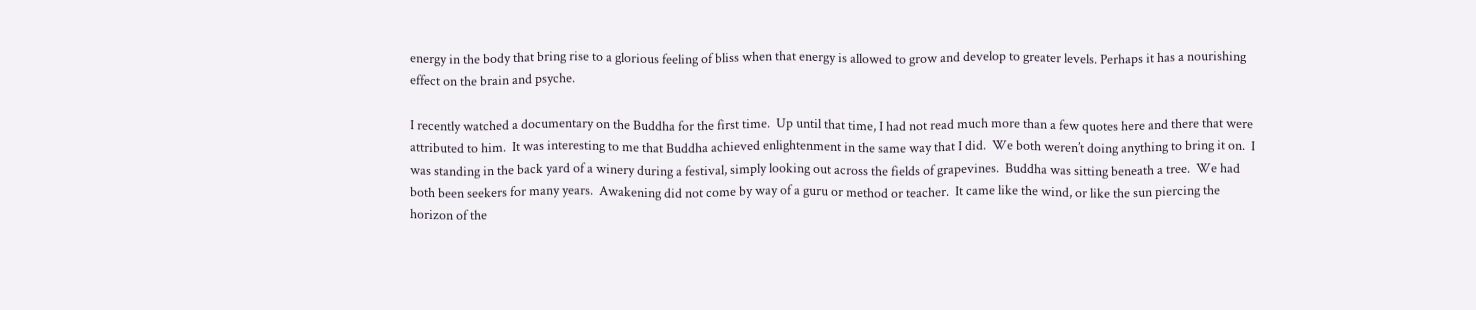energy in the body that bring rise to a glorious feeling of bliss when that energy is allowed to grow and develop to greater levels. Perhaps it has a nourishing effect on the brain and psyche.

I recently watched a documentary on the Buddha for the first time.  Up until that time, I had not read much more than a few quotes here and there that were attributed to him.  It was interesting to me that Buddha achieved enlightenment in the same way that I did.  We both weren’t doing anything to bring it on.  I was standing in the back yard of a winery during a festival, simply looking out across the fields of grapevines.  Buddha was sitting beneath a tree.  We had both been seekers for many years.  Awakening did not come by way of a guru or method or teacher.  It came like the wind, or like the sun piercing the horizon of the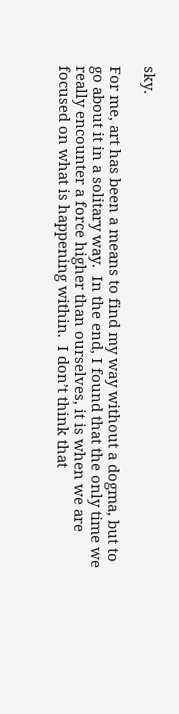sky.

For me, art has been a means to find my way without a dogma, but to go about it in a solitary way.  In the end, I found that the only time we really encounter a force higher than ourselves, it is when we are focused on what is happening within.  I don’t think that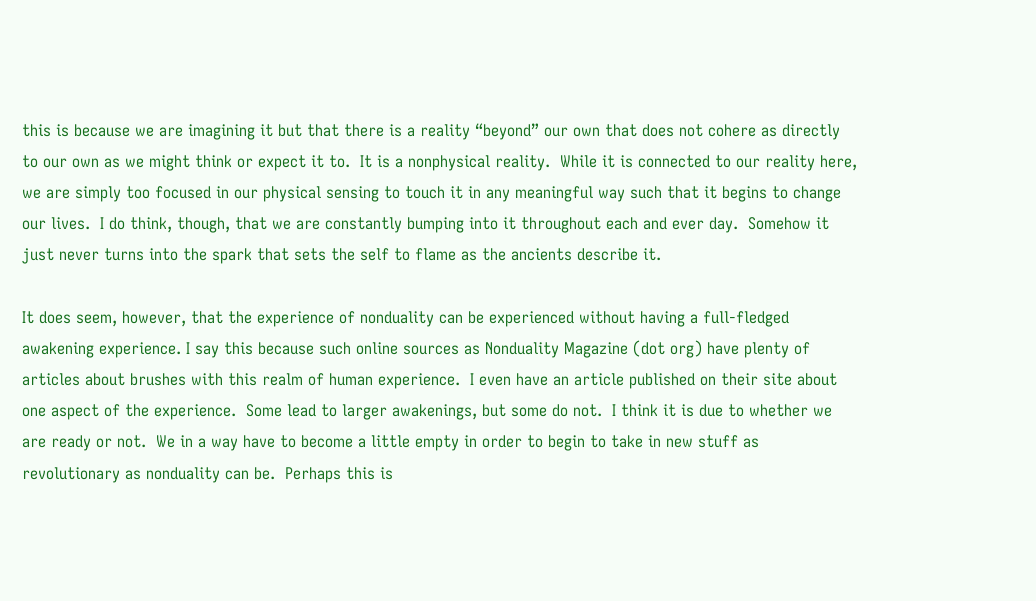this is because we are imagining it but that there is a reality “beyond” our own that does not cohere as directly to our own as we might think or expect it to.  It is a nonphysical reality.  While it is connected to our reality here, we are simply too focused in our physical sensing to touch it in any meaningful way such that it begins to change our lives.  I do think, though, that we are constantly bumping into it throughout each and ever day.  Somehow it just never turns into the spark that sets the self to flame as the ancients describe it.

It does seem, however, that the experience of nonduality can be experienced without having a full-fledged awakening experience. I say this because such online sources as Nonduality Magazine (dot org) have plenty of articles about brushes with this realm of human experience.  I even have an article published on their site about one aspect of the experience.  Some lead to larger awakenings, but some do not.  I think it is due to whether we are ready or not.  We in a way have to become a little empty in order to begin to take in new stuff as revolutionary as nonduality can be.  Perhaps this is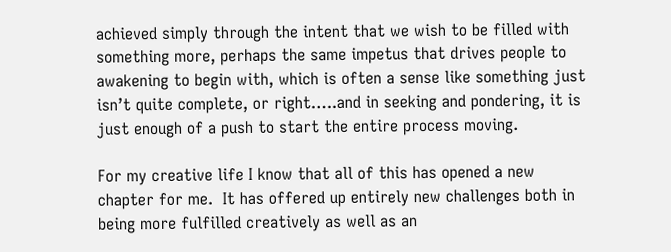achieved simply through the intent that we wish to be filled with something more, perhaps the same impetus that drives people to awakening to begin with, which is often a sense like something just isn’t quite complete, or right…..and in seeking and pondering, it is just enough of a push to start the entire process moving.

For my creative life I know that all of this has opened a new chapter for me.  It has offered up entirely new challenges both in being more fulfilled creatively as well as an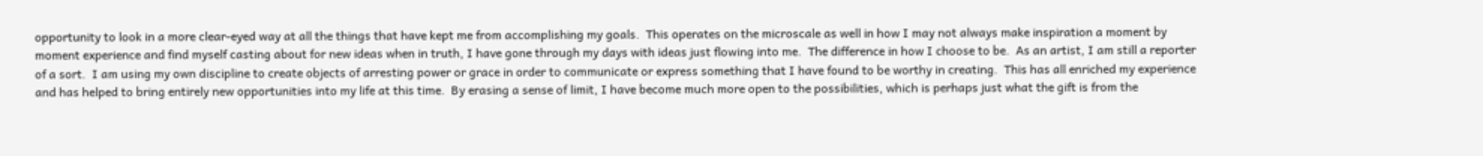opportunity to look in a more clear-eyed way at all the things that have kept me from accomplishing my goals.  This operates on the microscale as well in how I may not always make inspiration a moment by moment experience and find myself casting about for new ideas when in truth, I have gone through my days with ideas just flowing into me.  The difference in how I choose to be.  As an artist, I am still a reporter of a sort.  I am using my own discipline to create objects of arresting power or grace in order to communicate or express something that I have found to be worthy in creating.  This has all enriched my experience and has helped to bring entirely new opportunities into my life at this time.  By erasing a sense of limit, I have become much more open to the possibilities, which is perhaps just what the gift is from the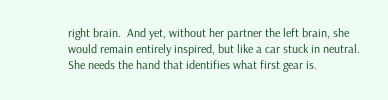right brain.  And yet, without her partner the left brain, she would remain entirely inspired, but like a car stuck in neutral.  She needs the hand that identifies what first gear is.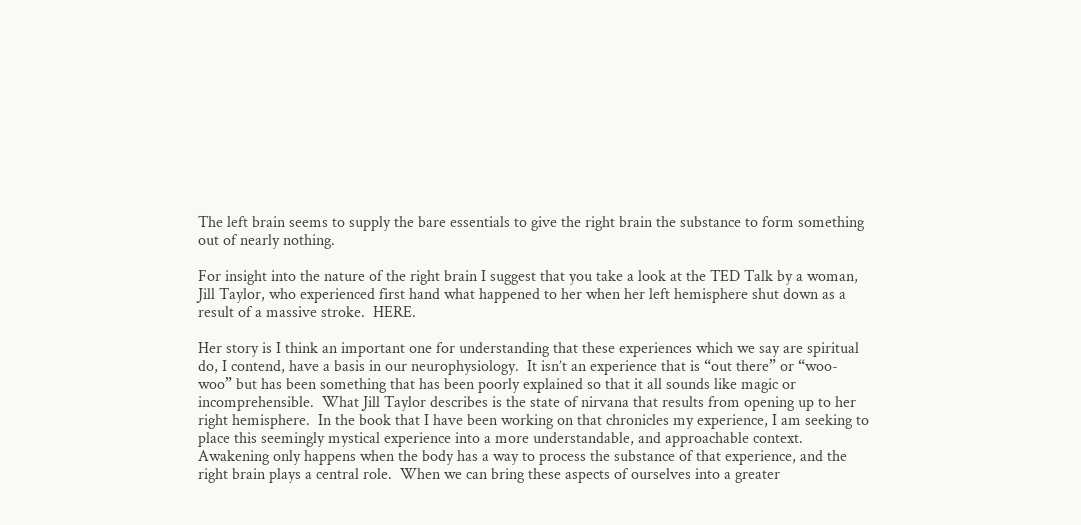The left brain seems to supply the bare essentials to give the right brain the substance to form something out of nearly nothing.

For insight into the nature of the right brain I suggest that you take a look at the TED Talk by a woman, Jill Taylor, who experienced first hand what happened to her when her left hemisphere shut down as a result of a massive stroke.  HERE.

Her story is I think an important one for understanding that these experiences which we say are spiritual do, I contend, have a basis in our neurophysiology.  It isn’t an experience that is “out there” or “woo-woo” but has been something that has been poorly explained so that it all sounds like magic or incomprehensible.  What Jill Taylor describes is the state of nirvana that results from opening up to her right hemisphere.  In the book that I have been working on that chronicles my experience, I am seeking to place this seemingly mystical experience into a more understandable, and approachable context.  Awakening only happens when the body has a way to process the substance of that experience, and the right brain plays a central role.  When we can bring these aspects of ourselves into a greater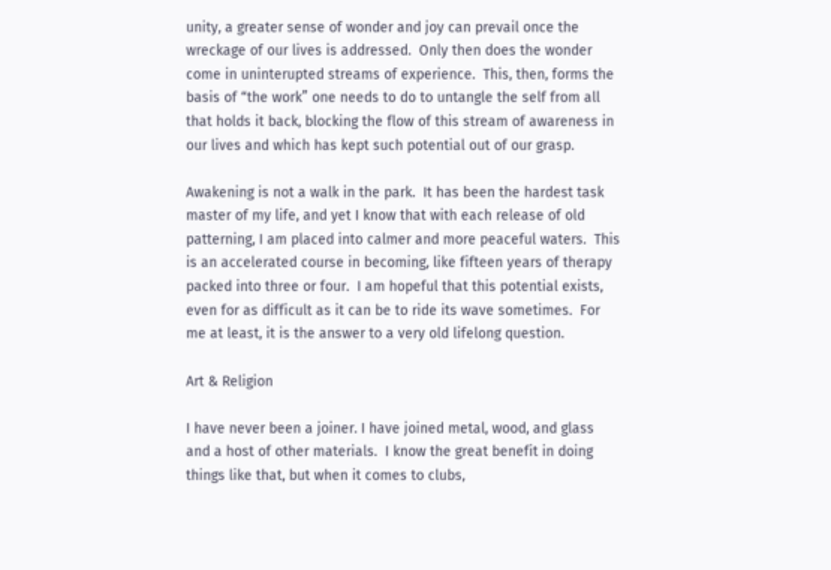unity, a greater sense of wonder and joy can prevail once the wreckage of our lives is addressed.  Only then does the wonder come in uninterupted streams of experience.  This, then, forms the basis of “the work” one needs to do to untangle the self from all that holds it back, blocking the flow of this stream of awareness in our lives and which has kept such potential out of our grasp.

Awakening is not a walk in the park.  It has been the hardest task master of my life, and yet I know that with each release of old patterning, I am placed into calmer and more peaceful waters.  This is an accelerated course in becoming, like fifteen years of therapy packed into three or four.  I am hopeful that this potential exists, even for as difficult as it can be to ride its wave sometimes.  For me at least, it is the answer to a very old lifelong question.

Art & Religion

I have never been a joiner. I have joined metal, wood, and glass and a host of other materials.  I know the great benefit in doing things like that, but when it comes to clubs,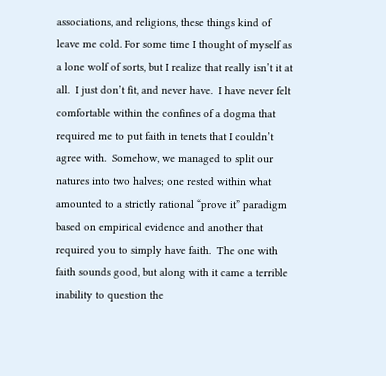associations, and religions, these things kind of leave me cold. For some time I thought of myself as a lone wolf of sorts, but I realize that really isn’t it at all.  I just don’t fit, and never have.  I have never felt comfortable within the confines of a dogma that required me to put faith in tenets that I couldn’t agree with.  Somehow, we managed to split our natures into two halves; one rested within what amounted to a strictly rational “prove it” paradigm based on empirical evidence and another that required you to simply have faith.  The one with faith sounds good, but along with it came a terrible inability to question the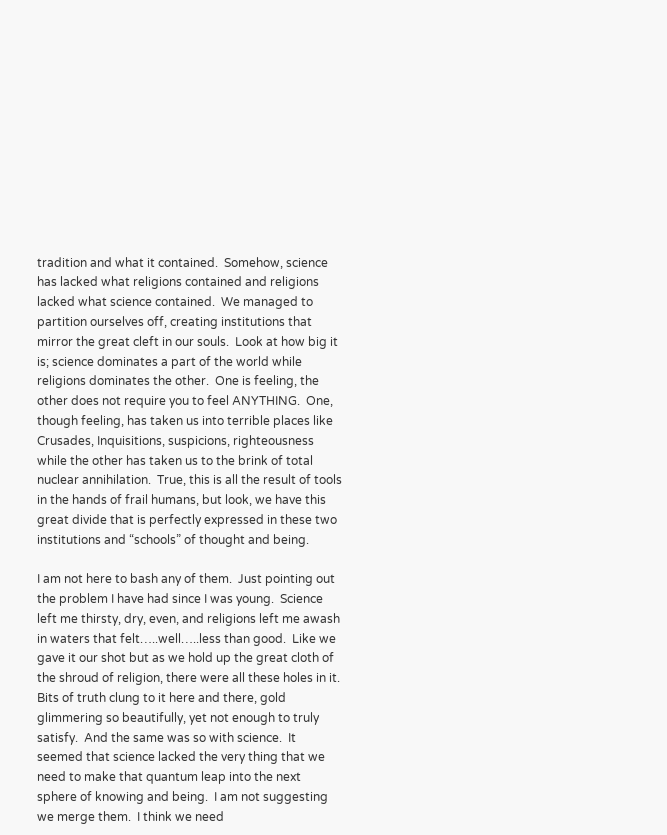tradition and what it contained.  Somehow, science has lacked what religions contained and religions lacked what science contained.  We managed to partition ourselves off, creating institutions that mirror the great cleft in our souls.  Look at how big it is; science dominates a part of the world while religions dominates the other.  One is feeling, the other does not require you to feel ANYTHING.  One, though feeling, has taken us into terrible places like Crusades, Inquisitions, suspicions, righteousness while the other has taken us to the brink of total nuclear annihilation.  True, this is all the result of tools in the hands of frail humans, but look, we have this great divide that is perfectly expressed in these two institutions and “schools” of thought and being.

I am not here to bash any of them.  Just pointing out the problem I have had since I was young.  Science left me thirsty, dry, even, and religions left me awash in waters that felt…..well…..less than good.  Like we gave it our shot but as we hold up the great cloth of the shroud of religion, there were all these holes in it.  Bits of truth clung to it here and there, gold glimmering so beautifully, yet not enough to truly satisfy.  And the same was so with science.  It seemed that science lacked the very thing that we need to make that quantum leap into the next sphere of knowing and being.  I am not suggesting we merge them.  I think we need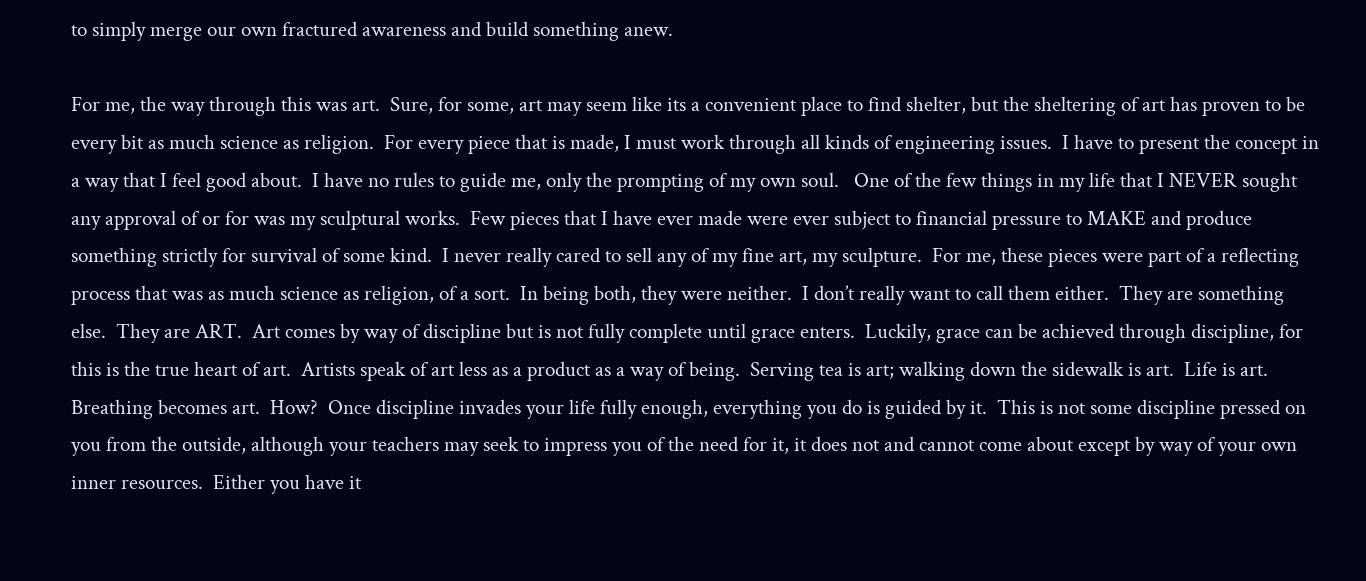to simply merge our own fractured awareness and build something anew.

For me, the way through this was art.  Sure, for some, art may seem like its a convenient place to find shelter, but the sheltering of art has proven to be every bit as much science as religion.  For every piece that is made, I must work through all kinds of engineering issues.  I have to present the concept in a way that I feel good about.  I have no rules to guide me, only the prompting of my own soul.   One of the few things in my life that I NEVER sought any approval of or for was my sculptural works.  Few pieces that I have ever made were ever subject to financial pressure to MAKE and produce something strictly for survival of some kind.  I never really cared to sell any of my fine art, my sculpture.  For me, these pieces were part of a reflecting process that was as much science as religion, of a sort.  In being both, they were neither.  I don’t really want to call them either.  They are something else.  They are ART.  Art comes by way of discipline but is not fully complete until grace enters.  Luckily, grace can be achieved through discipline, for this is the true heart of art.  Artists speak of art less as a product as a way of being.  Serving tea is art; walking down the sidewalk is art.  Life is art.  Breathing becomes art.  How?  Once discipline invades your life fully enough, everything you do is guided by it.  This is not some discipline pressed on you from the outside, although your teachers may seek to impress you of the need for it, it does not and cannot come about except by way of your own inner resources.  Either you have it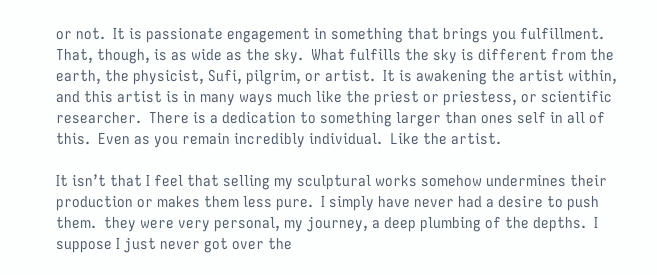or not.  It is passionate engagement in something that brings you fulfillment.  That, though, is as wide as the sky.  What fulfills the sky is different from the earth, the physicist, Sufi, pilgrim, or artist.  It is awakening the artist within, and this artist is in many ways much like the priest or priestess, or scientific researcher.  There is a dedication to something larger than ones self in all of this.  Even as you remain incredibly individual.  Like the artist.

It isn’t that I feel that selling my sculptural works somehow undermines their production or makes them less pure.  I simply have never had a desire to push them.  they were very personal, my journey, a deep plumbing of the depths.  I suppose I just never got over the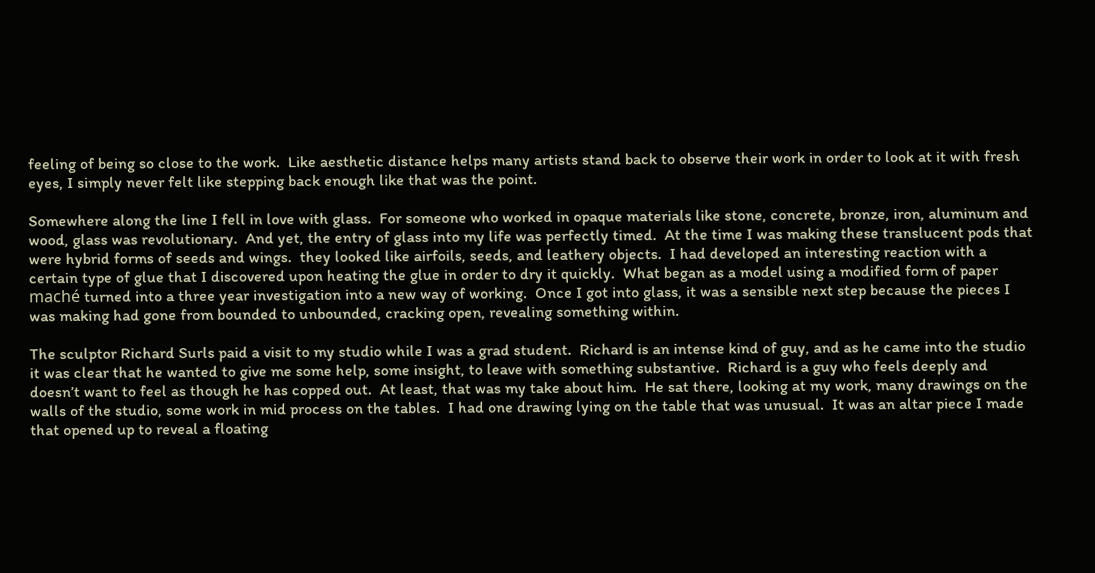feeling of being so close to the work.  Like aesthetic distance helps many artists stand back to observe their work in order to look at it with fresh eyes, I simply never felt like stepping back enough like that was the point.

Somewhere along the line I fell in love with glass.  For someone who worked in opaque materials like stone, concrete, bronze, iron, aluminum and wood, glass was revolutionary.  And yet, the entry of glass into my life was perfectly timed.  At the time I was making these translucent pods that were hybrid forms of seeds and wings.  they looked like airfoils, seeds, and leathery objects.  I had developed an interesting reaction with a certain type of glue that I discovered upon heating the glue in order to dry it quickly.  What began as a model using a modified form of paper maché turned into a three year investigation into a new way of working.  Once I got into glass, it was a sensible next step because the pieces I was making had gone from bounded to unbounded, cracking open, revealing something within.

The sculptor Richard Surls paid a visit to my studio while I was a grad student.  Richard is an intense kind of guy, and as he came into the studio it was clear that he wanted to give me some help, some insight, to leave with something substantive.  Richard is a guy who feels deeply and doesn’t want to feel as though he has copped out.  At least, that was my take about him.  He sat there, looking at my work, many drawings on the walls of the studio, some work in mid process on the tables.  I had one drawing lying on the table that was unusual.  It was an altar piece I made that opened up to reveal a floating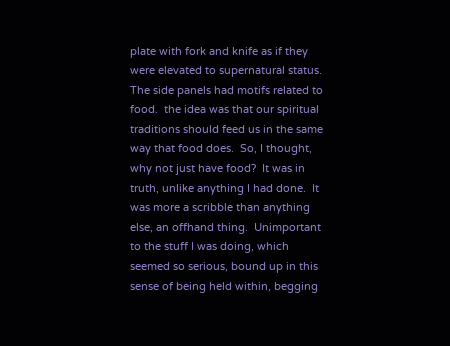plate with fork and knife as if they were elevated to supernatural status.  The side panels had motifs related to food.  the idea was that our spiritual traditions should feed us in the same way that food does.  So, I thought, why not just have food?  It was in truth, unlike anything I had done.  It was more a scribble than anything else, an offhand thing.  Unimportant to the stuff I was doing, which seemed so serious, bound up in this sense of being held within, begging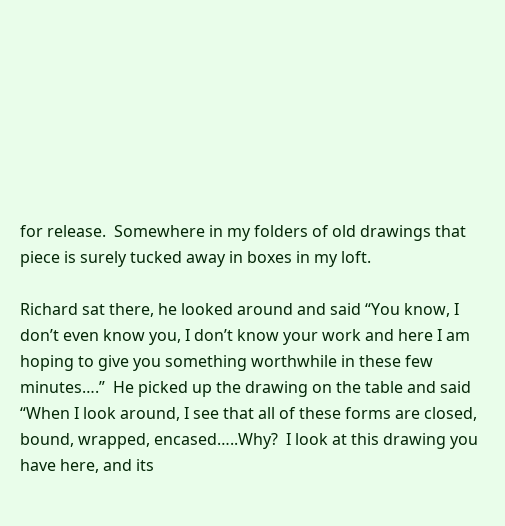for release.  Somewhere in my folders of old drawings that piece is surely tucked away in boxes in my loft.

Richard sat there, he looked around and said “You know, I don’t even know you, I don’t know your work and here I am hoping to give you something worthwhile in these few minutes….”  He picked up the drawing on the table and said “When I look around, I see that all of these forms are closed, bound, wrapped, encased…..Why?  I look at this drawing you have here, and its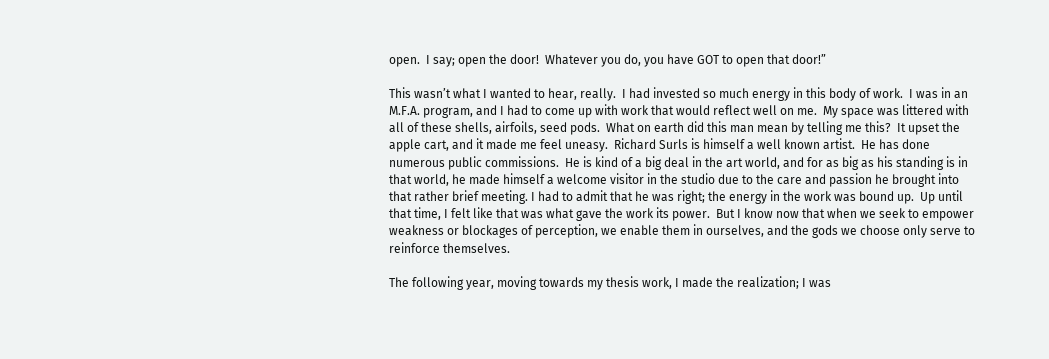open.  I say; open the door!  Whatever you do, you have GOT to open that door!”

This wasn’t what I wanted to hear, really.  I had invested so much energy in this body of work.  I was in an M.F.A. program, and I had to come up with work that would reflect well on me.  My space was littered with all of these shells, airfoils, seed pods.  What on earth did this man mean by telling me this?  It upset the apple cart, and it made me feel uneasy.  Richard Surls is himself a well known artist.  He has done numerous public commissions.  He is kind of a big deal in the art world, and for as big as his standing is in that world, he made himself a welcome visitor in the studio due to the care and passion he brought into that rather brief meeting. I had to admit that he was right; the energy in the work was bound up.  Up until that time, I felt like that was what gave the work its power.  But I know now that when we seek to empower weakness or blockages of perception, we enable them in ourselves, and the gods we choose only serve to reinforce themselves.

The following year, moving towards my thesis work, I made the realization; I was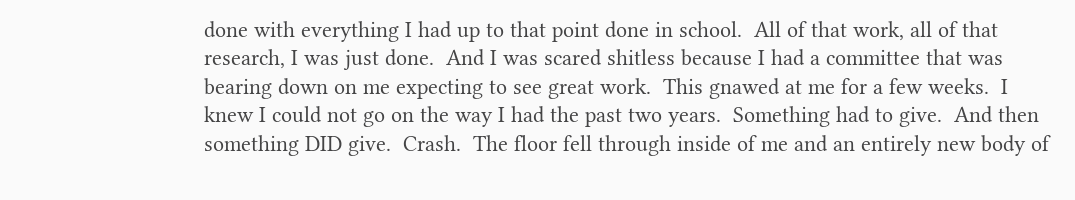done with everything I had up to that point done in school.  All of that work, all of that research, I was just done.  And I was scared shitless because I had a committee that was bearing down on me expecting to see great work.  This gnawed at me for a few weeks.  I knew I could not go on the way I had the past two years.  Something had to give.  And then something DID give.  Crash.  The floor fell through inside of me and an entirely new body of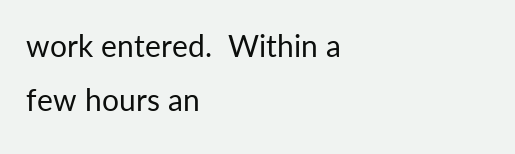work entered.  Within a few hours an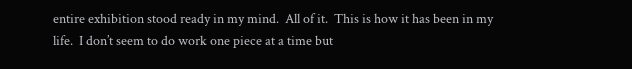entire exhibition stood ready in my mind.  All of it.  This is how it has been in my life.  I don’t seem to do work one piece at a time but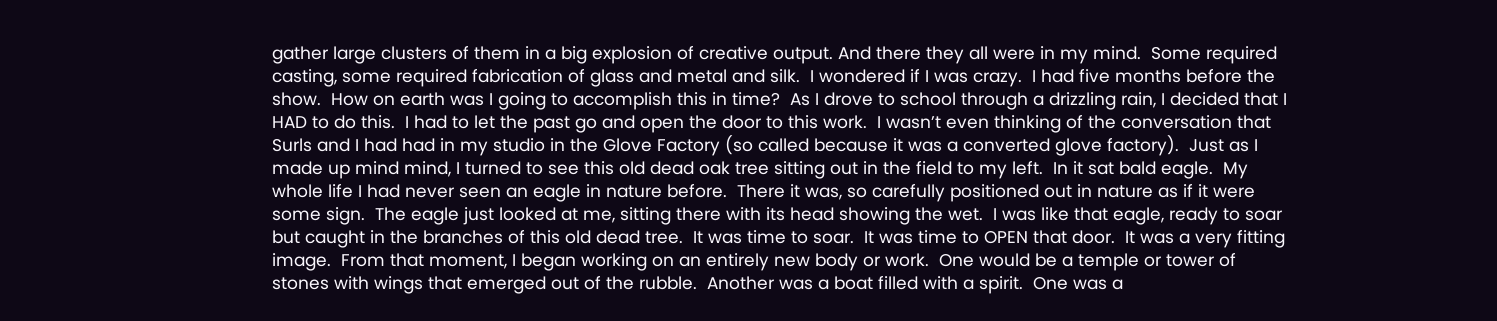gather large clusters of them in a big explosion of creative output. And there they all were in my mind.  Some required casting, some required fabrication of glass and metal and silk.  I wondered if I was crazy.  I had five months before the show.  How on earth was I going to accomplish this in time?  As I drove to school through a drizzling rain, I decided that I  HAD to do this.  I had to let the past go and open the door to this work.  I wasn’t even thinking of the conversation that Surls and I had had in my studio in the Glove Factory (so called because it was a converted glove factory).  Just as I made up mind mind, I turned to see this old dead oak tree sitting out in the field to my left.  In it sat bald eagle.  My whole life I had never seen an eagle in nature before.  There it was, so carefully positioned out in nature as if it were some sign.  The eagle just looked at me, sitting there with its head showing the wet.  I was like that eagle, ready to soar but caught in the branches of this old dead tree.  It was time to soar.  It was time to OPEN that door.  It was a very fitting image.  From that moment, I began working on an entirely new body or work.  One would be a temple or tower of stones with wings that emerged out of the rubble.  Another was a boat filled with a spirit.  One was a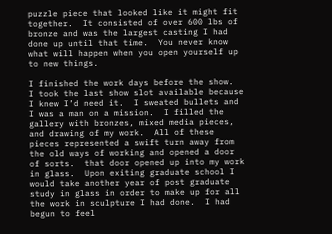puzzle piece that looked like it might fit together.  It consisted of over 600 lbs of bronze and was the largest casting I had done up until that time.  You never know what will happen when you open yourself up to new things.

I finished the work days before the show.  I took the last show slot available because I knew I’d need it.  I sweated bullets and I was a man on a mission.  I filled the gallery with bronzes, mixed media pieces, and drawing of my work.  All of these pieces represented a swift turn away from the old ways of working and opened a door of sorts.  that door opened up into my work in glass.  Upon exiting graduate school I would take another year of post graduate study in glass in order to make up for all the work in sculpture I had done.  I had begun to feel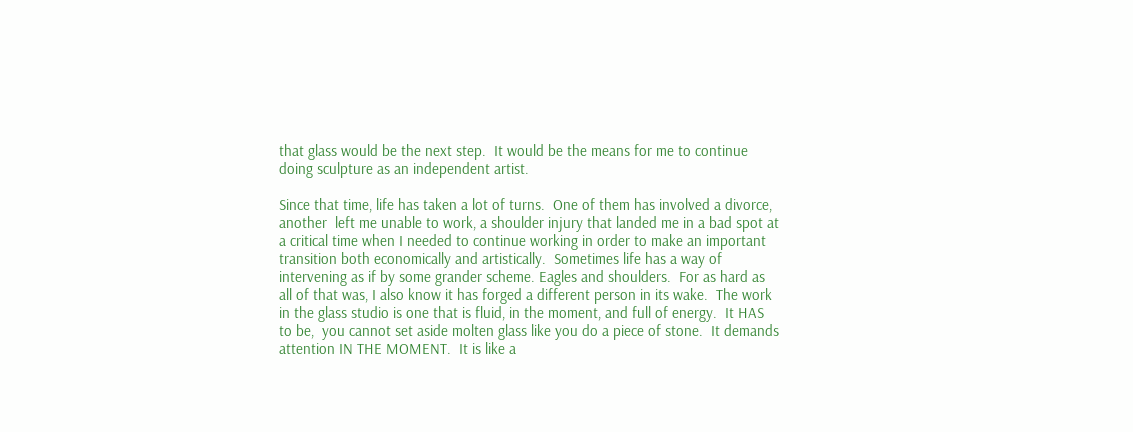that glass would be the next step.  It would be the means for me to continue doing sculpture as an independent artist.

Since that time, life has taken a lot of turns.  One of them has involved a divorce, another  left me unable to work, a shoulder injury that landed me in a bad spot at a critical time when I needed to continue working in order to make an important transition both economically and artistically.  Sometimes life has a way of intervening as if by some grander scheme. Eagles and shoulders.  For as hard as all of that was, I also know it has forged a different person in its wake.  The work in the glass studio is one that is fluid, in the moment, and full of energy.  It HAS to be,  you cannot set aside molten glass like you do a piece of stone.  It demands attention IN THE MOMENT.  It is like a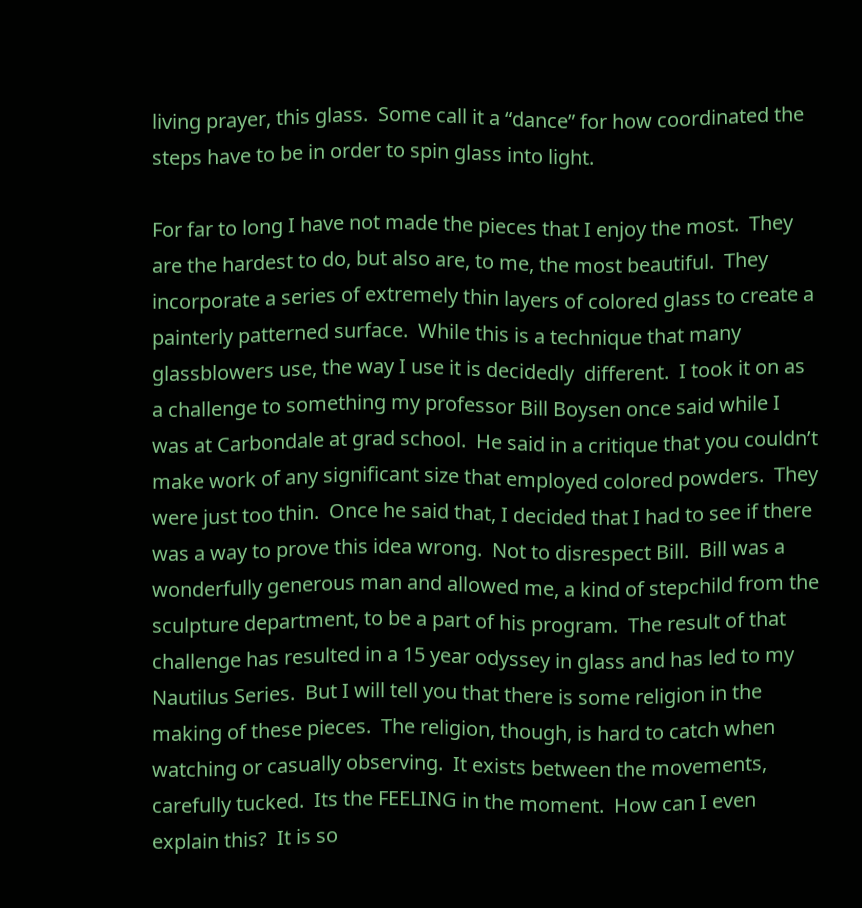living prayer, this glass.  Some call it a “dance” for how coordinated the steps have to be in order to spin glass into light.

For far to long I have not made the pieces that I enjoy the most.  They are the hardest to do, but also are, to me, the most beautiful.  They incorporate a series of extremely thin layers of colored glass to create a painterly patterned surface.  While this is a technique that many glassblowers use, the way I use it is decidedly  different.  I took it on as a challenge to something my professor Bill Boysen once said while I was at Carbondale at grad school.  He said in a critique that you couldn’t make work of any significant size that employed colored powders.  They were just too thin.  Once he said that, I decided that I had to see if there was a way to prove this idea wrong.  Not to disrespect Bill.  Bill was a wonderfully generous man and allowed me, a kind of stepchild from the sculpture department, to be a part of his program.  The result of that challenge has resulted in a 15 year odyssey in glass and has led to my Nautilus Series.  But I will tell you that there is some religion in the making of these pieces.  The religion, though, is hard to catch when watching or casually observing.  It exists between the movements, carefully tucked.  Its the FEELING in the moment.  How can I even explain this?  It is so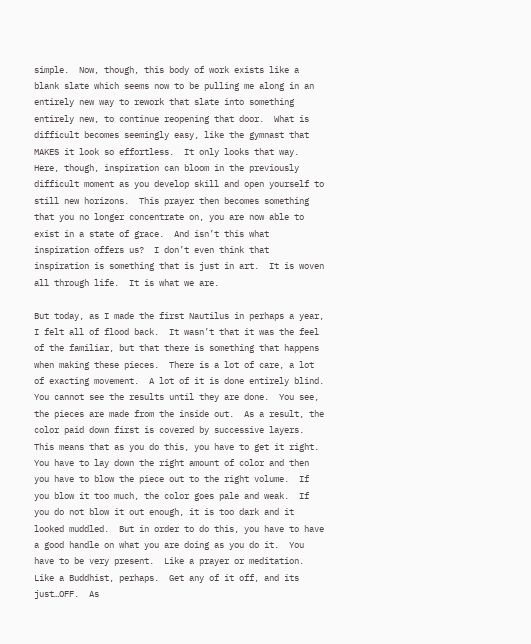simple.  Now, though, this body of work exists like a blank slate which seems now to be pulling me along in an entirely new way to rework that slate into something entirely new, to continue reopening that door.  What is difficult becomes seemingly easy, like the gymnast that MAKES it look so effortless.  It only looks that way.  Here, though, inspiration can bloom in the previously difficult moment as you develop skill and open yourself to still new horizons.  This prayer then becomes something that you no longer concentrate on, you are now able to exist in a state of grace.  And isn’t this what inspiration offers us?  I don’t even think that inspiration is something that is just in art.  It is woven all through life.  It is what we are.

But today, as I made the first Nautilus in perhaps a year, I felt all of flood back.  It wasn’t that it was the feel of the familiar, but that there is something that happens when making these pieces.  There is a lot of care, a lot of exacting movement.  A lot of it is done entirely blind.  You cannot see the results until they are done.  You see, the pieces are made from the inside out.  As a result, the color paid down first is covered by successive layers.  This means that as you do this, you have to get it right.  You have to lay down the right amount of color and then you have to blow the piece out to the right volume.  If you blow it too much, the color goes pale and weak.  If you do not blow it out enough, it is too dark and it looked muddled.  But in order to do this, you have to have a good handle on what you are doing as you do it.  You have to be very present.  Like a prayer or meditation.  Like a Buddhist, perhaps.  Get any of it off, and its just…OFF.  As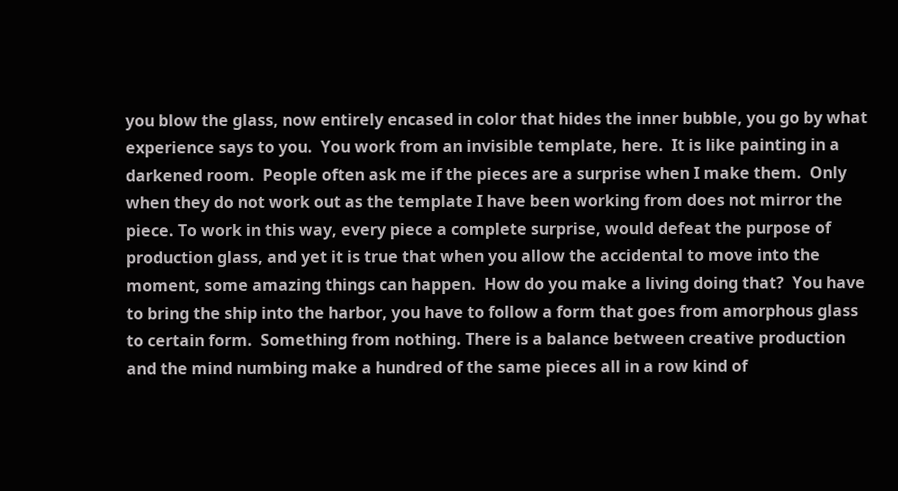you blow the glass, now entirely encased in color that hides the inner bubble, you go by what experience says to you.  You work from an invisible template, here.  It is like painting in a darkened room.  People often ask me if the pieces are a surprise when I make them.  Only when they do not work out as the template I have been working from does not mirror the piece. To work in this way, every piece a complete surprise, would defeat the purpose of production glass, and yet it is true that when you allow the accidental to move into the moment, some amazing things can happen.  How do you make a living doing that?  You have to bring the ship into the harbor, you have to follow a form that goes from amorphous glass to certain form.  Something from nothing. There is a balance between creative production and the mind numbing make a hundred of the same pieces all in a row kind of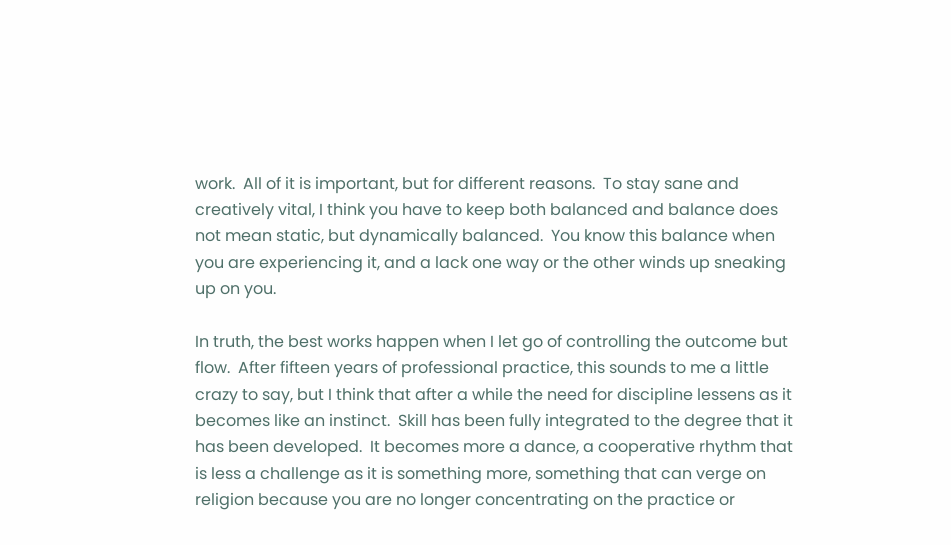work.  All of it is important, but for different reasons.  To stay sane and creatively vital, I think you have to keep both balanced and balance does not mean static, but dynamically balanced.  You know this balance when you are experiencing it, and a lack one way or the other winds up sneaking up on you.

In truth, the best works happen when I let go of controlling the outcome but flow.  After fifteen years of professional practice, this sounds to me a little crazy to say, but I think that after a while the need for discipline lessens as it becomes like an instinct.  Skill has been fully integrated to the degree that it has been developed.  It becomes more a dance, a cooperative rhythm that is less a challenge as it is something more, something that can verge on religion because you are no longer concentrating on the practice or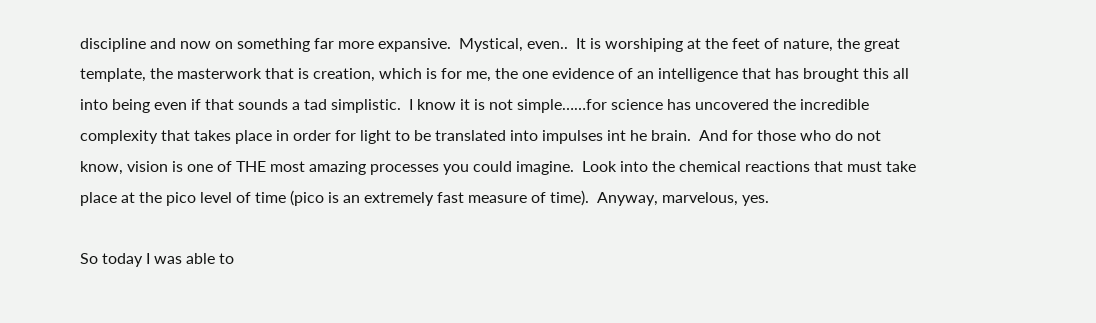discipline and now on something far more expansive.  Mystical, even..  It is worshiping at the feet of nature, the great template, the masterwork that is creation, which is for me, the one evidence of an intelligence that has brought this all into being even if that sounds a tad simplistic.  I know it is not simple……for science has uncovered the incredible complexity that takes place in order for light to be translated into impulses int he brain.  And for those who do not know, vision is one of THE most amazing processes you could imagine.  Look into the chemical reactions that must take place at the pico level of time (pico is an extremely fast measure of time).  Anyway, marvelous, yes.

So today I was able to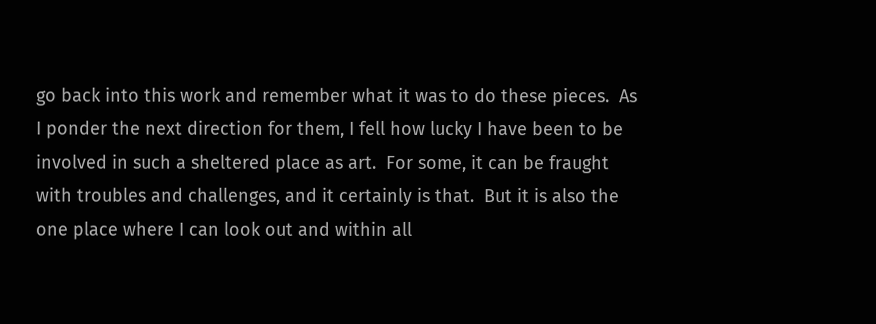go back into this work and remember what it was to do these pieces.  As I ponder the next direction for them, I fell how lucky I have been to be involved in such a sheltered place as art.  For some, it can be fraught with troubles and challenges, and it certainly is that.  But it is also the one place where I can look out and within all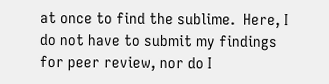at once to find the sublime.  Here, I do not have to submit my findings for peer review, nor do I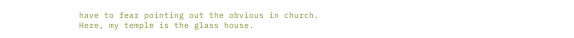have to fear pointing out the obvious in church.  Here, my temple is the glass house.